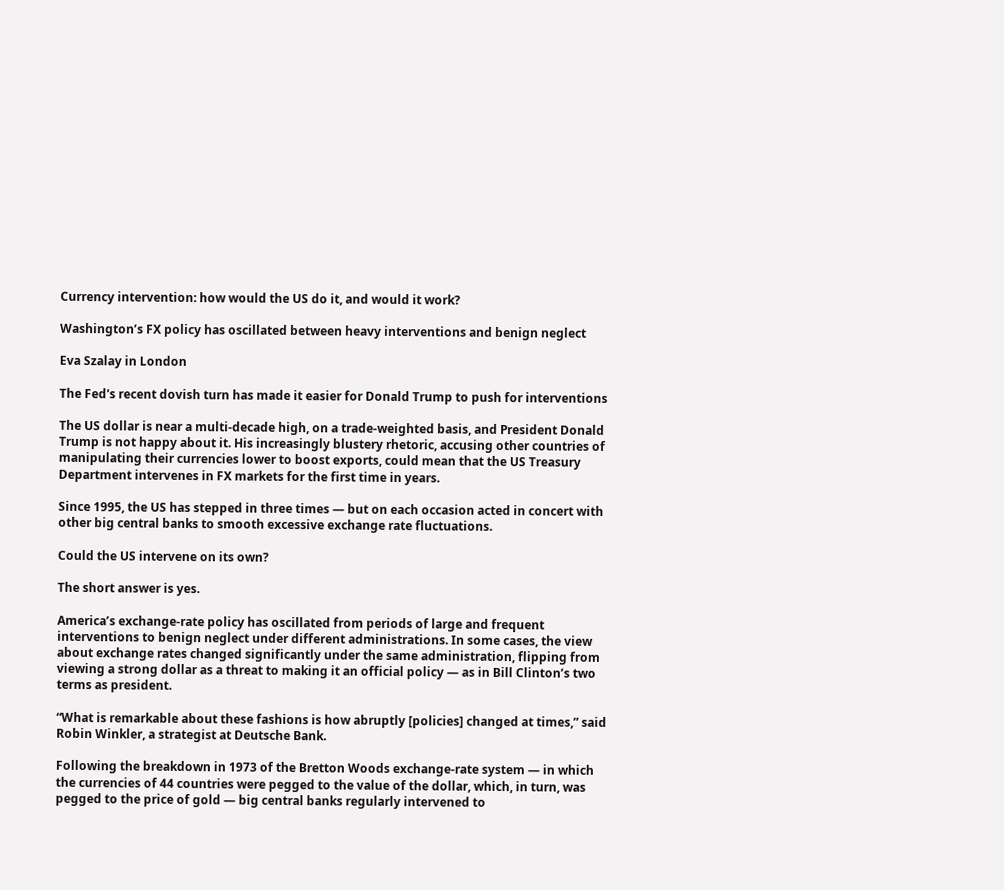Currency intervention: how would the US do it, and would it work?

Washington’s FX policy has oscillated between heavy interventions and benign neglect

Eva Szalay in London

The Fed's recent dovish turn has made it easier for Donald Trump to push for interventions

The US dollar is near a multi-decade high, on a trade-weighted basis, and President Donald Trump is not happy about it. His increasingly blustery rhetoric, accusing other countries of manipulating their currencies lower to boost exports, could mean that the US Treasury Department intervenes in FX markets for the first time in years.

Since 1995, the US has stepped in three times — but on each occasion acted in concert with other big central banks to smooth excessive exchange rate fluctuations.

Could the US intervene on its own?

The short answer is yes.

America’s exchange-rate policy has oscillated from periods of large and frequent interventions to benign neglect under different administrations. In some cases, the view about exchange rates changed significantly under the same administration, flipping from viewing a strong dollar as a threat to making it an official policy — as in Bill Clinton’s two terms as president.

“What is remarkable about these fashions is how abruptly [policies] changed at times,” said Robin Winkler, a strategist at Deutsche Bank.

Following the breakdown in 1973 of the Bretton Woods exchange-rate system — in which the currencies of 44 countries were pegged to the value of the dollar, which, in turn, was pegged to the price of gold — big central banks regularly intervened to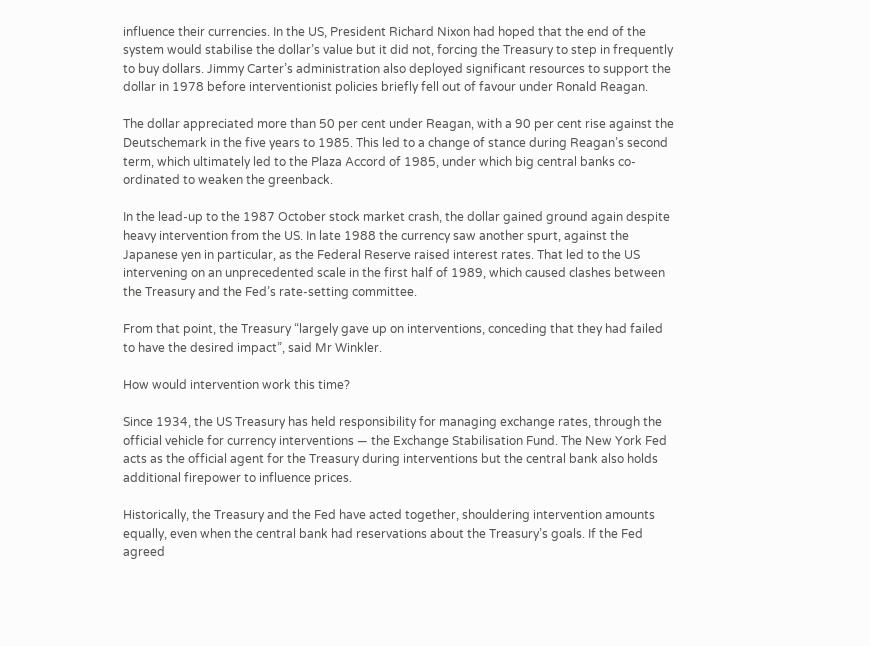influence their currencies. In the US, President Richard Nixon had hoped that the end of the system would stabilise the dollar’s value but it did not, forcing the Treasury to step in frequently to buy dollars. Jimmy Carter’s administration also deployed significant resources to support the dollar in 1978 before interventionist policies briefly fell out of favour under Ronald Reagan.

The dollar appreciated more than 50 per cent under Reagan, with a 90 per cent rise against the Deutschemark in the five years to 1985. This led to a change of stance during Reagan’s second term, which ultimately led to the Plaza Accord of 1985, under which big central banks co-ordinated to weaken the greenback.

In the lead-up to the 1987 October stock market crash, the dollar gained ground again despite heavy intervention from the US. In late 1988 the currency saw another spurt, against the Japanese yen in particular, as the Federal Reserve raised interest rates. That led to the US intervening on an unprecedented scale in the first half of 1989, which caused clashes between the Treasury and the Fed’s rate-setting committee.

From that point, the Treasury “largely gave up on interventions, conceding that they had failed to have the desired impact”, said Mr Winkler.

How would intervention work this time?

Since 1934, the US Treasury has held responsibility for managing exchange rates, through the official vehicle for currency interventions — the Exchange Stabilisation Fund. The New York Fed acts as the official agent for the Treasury during interventions but the central bank also holds additional firepower to influence prices.

Historically, the Treasury and the Fed have acted together, shouldering intervention amounts equally, even when the central bank had reservations about the Treasury’s goals. If the Fed agreed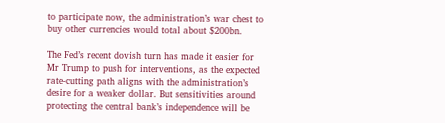to participate now, the administration’s war chest to buy other currencies would total about $200bn.

The Fed’s recent dovish turn has made it easier for Mr Trump to push for interventions, as the expected rate-cutting path aligns with the administration’s desire for a weaker dollar. But sensitivities around protecting the central bank’s independence will be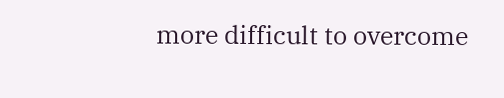more difficult to overcome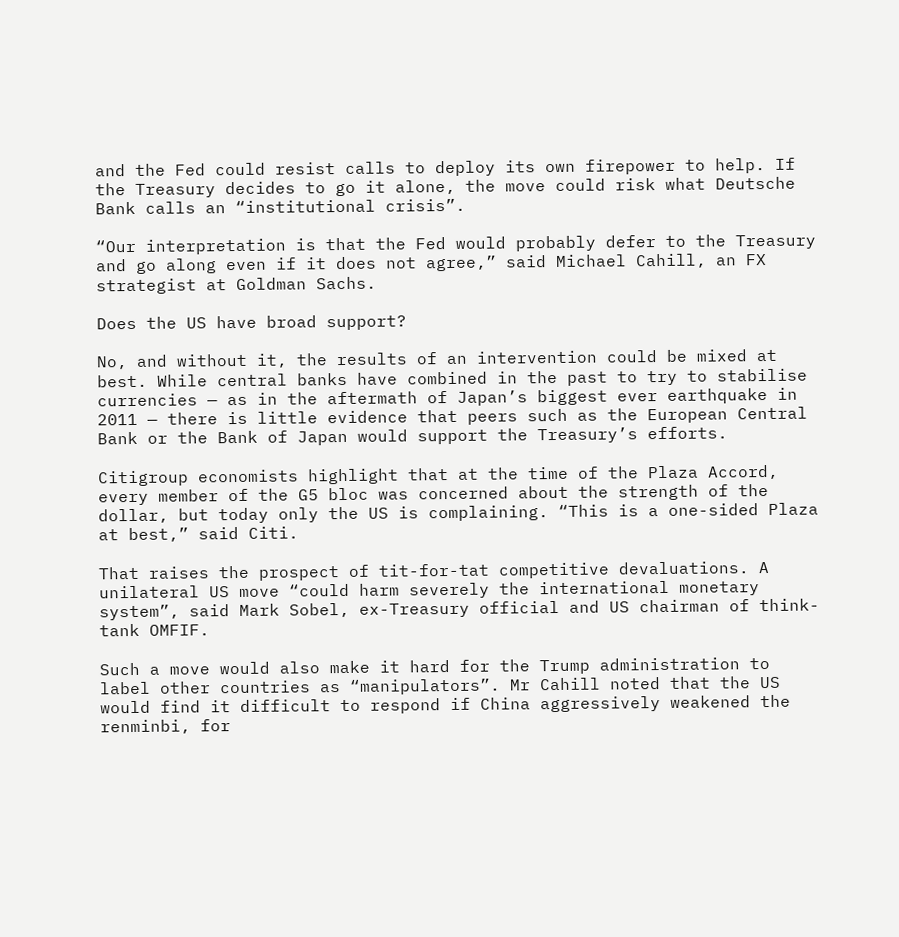and the Fed could resist calls to deploy its own firepower to help. If the Treasury decides to go it alone, the move could risk what Deutsche Bank calls an “institutional crisis”.

“Our interpretation is that the Fed would probably defer to the Treasury and go along even if it does not agree,” said Michael Cahill, an FX strategist at Goldman Sachs.

Does the US have broad support?

No, and without it, the results of an intervention could be mixed at best. While central banks have combined in the past to try to stabilise currencies — as in the aftermath of Japan’s biggest ever earthquake in 2011 — there is little evidence that peers such as the European Central Bank or the Bank of Japan would support the Treasury’s efforts.

Citigroup economists highlight that at the time of the Plaza Accord, every member of the G5 bloc was concerned about the strength of the dollar, but today only the US is complaining. “This is a one-sided Plaza at best,” said Citi.

That raises the prospect of tit-for-tat competitive devaluations. A unilateral US move “could harm severely the international monetary system”, said Mark Sobel, ex-Treasury official and US chairman of think-tank OMFIF.

Such a move would also make it hard for the Trump administration to label other countries as “manipulators”. Mr Cahill noted that the US would find it difficult to respond if China aggressively weakened the renminbi, for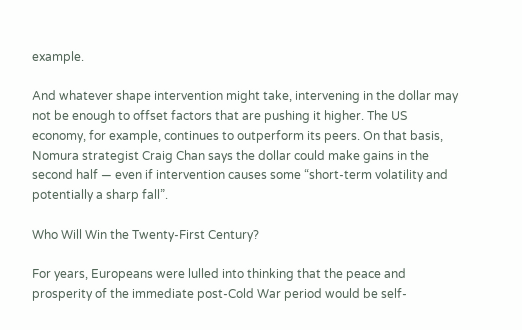example.

And whatever shape intervention might take, intervening in the dollar may not be enough to offset factors that are pushing it higher. The US economy, for example, continues to outperform its peers. On that basis, Nomura strategist Craig Chan says the dollar could make gains in the second half — even if intervention causes some “short-term volatility and potentially a sharp fall”.

Who Will Win the Twenty-First Century?

For years, Europeans were lulled into thinking that the peace and prosperity of the immediate post-Cold War period would be self-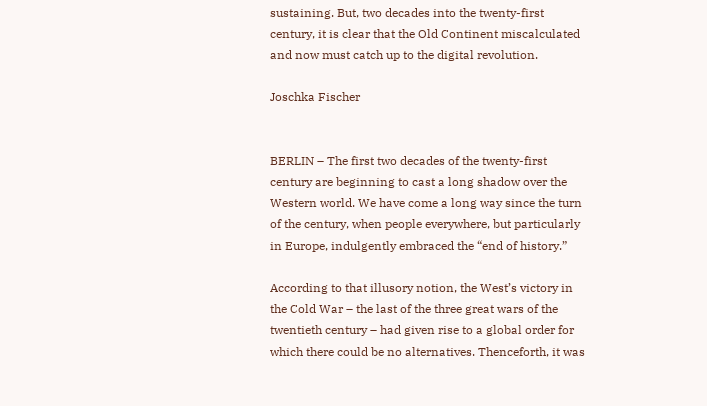sustaining. But, two decades into the twenty-first century, it is clear that the Old Continent miscalculated and now must catch up to the digital revolution.

Joschka Fischer


BERLIN – The first two decades of the twenty-first century are beginning to cast a long shadow over the Western world. We have come a long way since the turn of the century, when people everywhere, but particularly in Europe, indulgently embraced the “end of history.”

According to that illusory notion, the West’s victory in the Cold War – the last of the three great wars of the twentieth century – had given rise to a global order for which there could be no alternatives. Thenceforth, it was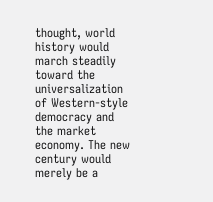thought, world history would march steadily toward the universalization of Western-style democracy and the market economy. The new century would merely be a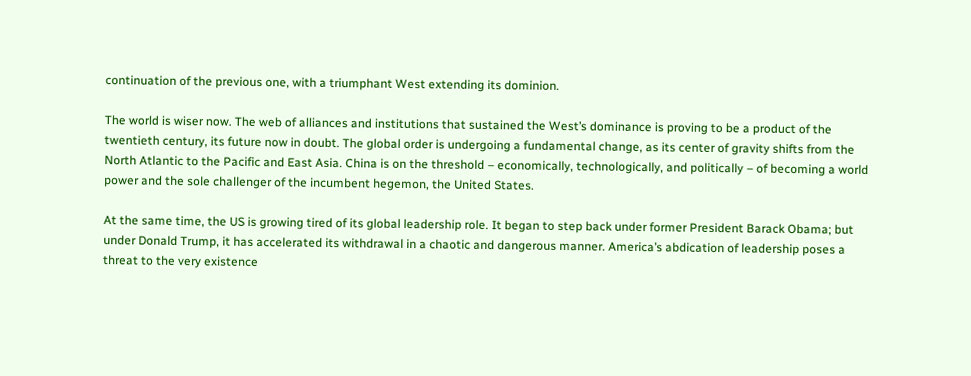continuation of the previous one, with a triumphant West extending its dominion.

The world is wiser now. The web of alliances and institutions that sustained the West’s dominance is proving to be a product of the twentieth century, its future now in doubt. The global order is undergoing a fundamental change, as its center of gravity shifts from the North Atlantic to the Pacific and East Asia. China is on the threshold – economically, technologically, and politically – of becoming a world power and the sole challenger of the incumbent hegemon, the United States.

At the same time, the US is growing tired of its global leadership role. It began to step back under former President Barack Obama; but under Donald Trump, it has accelerated its withdrawal in a chaotic and dangerous manner. America’s abdication of leadership poses a threat to the very existence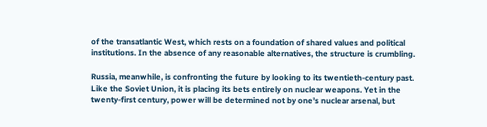of the transatlantic West, which rests on a foundation of shared values and political institutions. In the absence of any reasonable alternatives, the structure is crumbling.

Russia, meanwhile, is confronting the future by looking to its twentieth-century past. Like the Soviet Union, it is placing its bets entirely on nuclear weapons. Yet in the twenty-first century, power will be determined not by one’s nuclear arsenal, but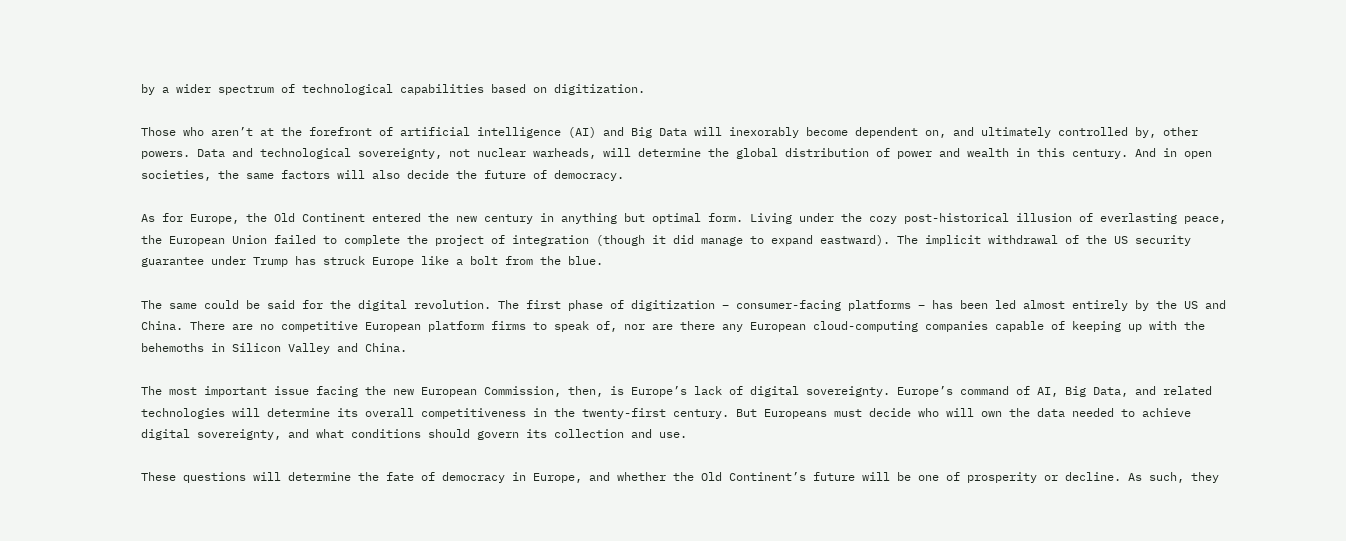by a wider spectrum of technological capabilities based on digitization.

Those who aren’t at the forefront of artificial intelligence (AI) and Big Data will inexorably become dependent on, and ultimately controlled by, other powers. Data and technological sovereignty, not nuclear warheads, will determine the global distribution of power and wealth in this century. And in open societies, the same factors will also decide the future of democracy.

As for Europe, the Old Continent entered the new century in anything but optimal form. Living under the cozy post-historical illusion of everlasting peace, the European Union failed to complete the project of integration (though it did manage to expand eastward). The implicit withdrawal of the US security guarantee under Trump has struck Europe like a bolt from the blue.

The same could be said for the digital revolution. The first phase of digitization – consumer-facing platforms – has been led almost entirely by the US and China. There are no competitive European platform firms to speak of, nor are there any European cloud-computing companies capable of keeping up with the behemoths in Silicon Valley and China.

The most important issue facing the new European Commission, then, is Europe’s lack of digital sovereignty. Europe’s command of AI, Big Data, and related technologies will determine its overall competitiveness in the twenty-first century. But Europeans must decide who will own the data needed to achieve digital sovereignty, and what conditions should govern its collection and use.

These questions will determine the fate of democracy in Europe, and whether the Old Continent’s future will be one of prosperity or decline. As such, they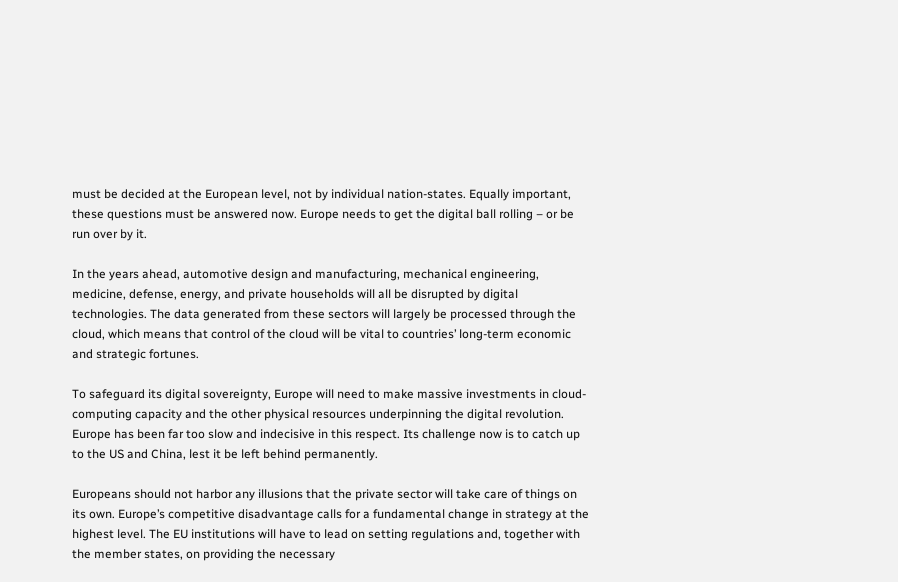must be decided at the European level, not by individual nation-states. Equally important, these questions must be answered now. Europe needs to get the digital ball rolling – or be run over by it.

In the years ahead, automotive design and manufacturing, mechanical engineering, medicine, defense, energy, and private households will all be disrupted by digital technologies. The data generated from these sectors will largely be processed through the cloud, which means that control of the cloud will be vital to countries’ long-term economic and strategic fortunes.

To safeguard its digital sovereignty, Europe will need to make massive investments in cloud-computing capacity and the other physical resources underpinning the digital revolution. Europe has been far too slow and indecisive in this respect. Its challenge now is to catch up to the US and China, lest it be left behind permanently.

Europeans should not harbor any illusions that the private sector will take care of things on its own. Europe’s competitive disadvantage calls for a fundamental change in strategy at the highest level. The EU institutions will have to lead on setting regulations and, together with the member states, on providing the necessary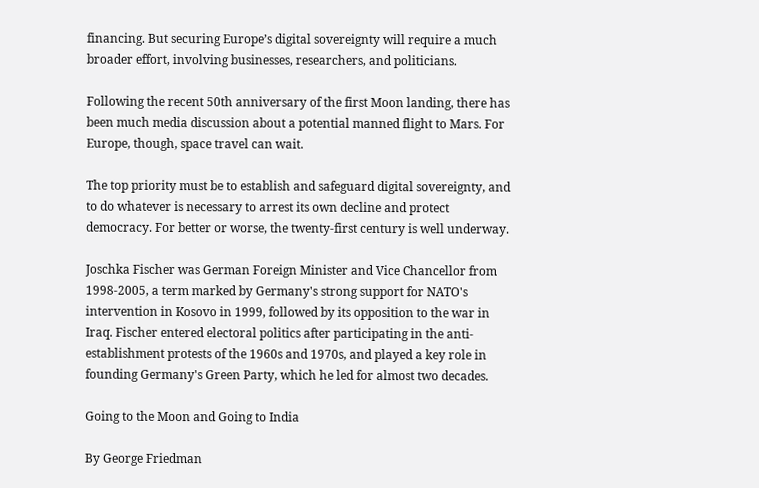financing. But securing Europe’s digital sovereignty will require a much broader effort, involving businesses, researchers, and politicians.

Following the recent 50th anniversary of the first Moon landing, there has been much media discussion about a potential manned flight to Mars. For Europe, though, space travel can wait.

The top priority must be to establish and safeguard digital sovereignty, and to do whatever is necessary to arrest its own decline and protect democracy. For better or worse, the twenty-first century is well underway.

Joschka Fischer was German Foreign Minister and Vice Chancellor from 1998-2005, a term marked by Germany's strong support for NATO's intervention in Kosovo in 1999, followed by its opposition to the war in Iraq. Fischer entered electoral politics after participating in the anti-establishment protests of the 1960s and 1970s, and played a key role in founding Germany's Green Party, which he led for almost two decades.

Going to the Moon and Going to India

By George Friedman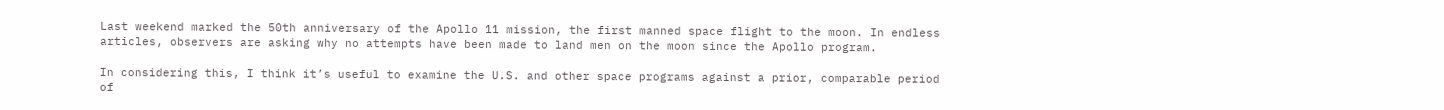Last weekend marked the 50th anniversary of the Apollo 11 mission, the first manned space flight to the moon. In endless articles, observers are asking why no attempts have been made to land men on the moon since the Apollo program.

In considering this, I think it’s useful to examine the U.S. and other space programs against a prior, comparable period of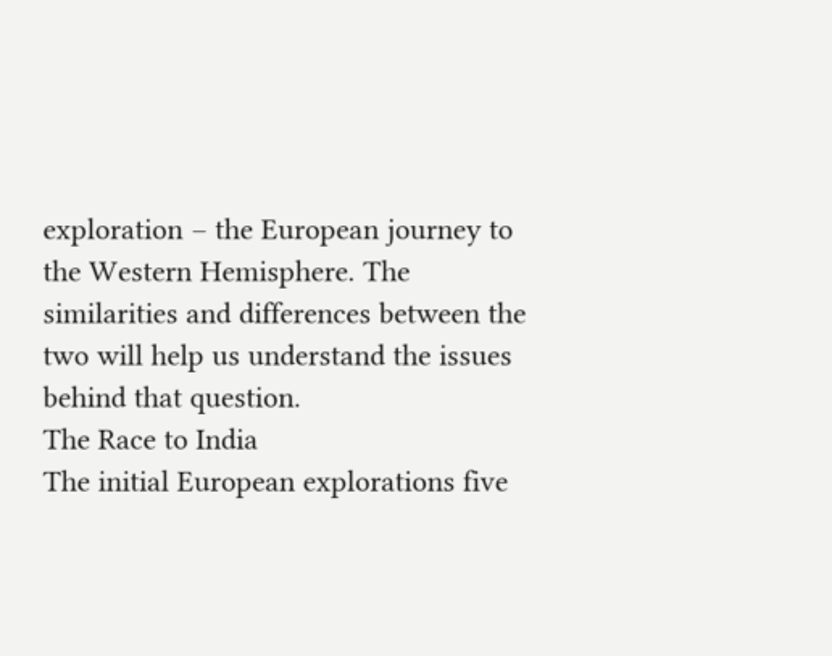exploration – the European journey to the Western Hemisphere. The similarities and differences between the two will help us understand the issues behind that question.
The Race to India
The initial European explorations five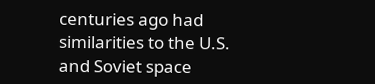centuries ago had similarities to the U.S. and Soviet space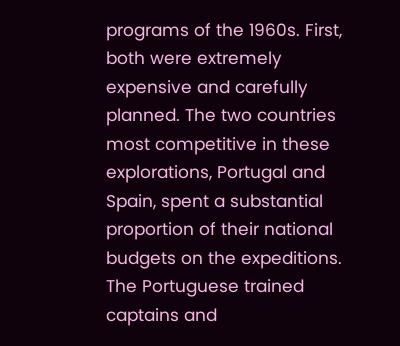programs of the 1960s. First, both were extremely expensive and carefully planned. The two countries most competitive in these explorations, Portugal and Spain, spent a substantial proportion of their national budgets on the expeditions. The Portuguese trained captains and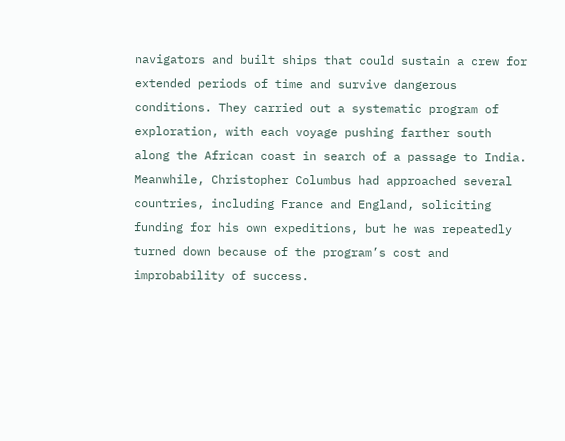navigators and built ships that could sustain a crew for extended periods of time and survive dangerous conditions. They carried out a systematic program of exploration, with each voyage pushing farther south along the African coast in search of a passage to India. Meanwhile, Christopher Columbus had approached several countries, including France and England, soliciting funding for his own expeditions, but he was repeatedly turned down because of the program’s cost and improbability of success.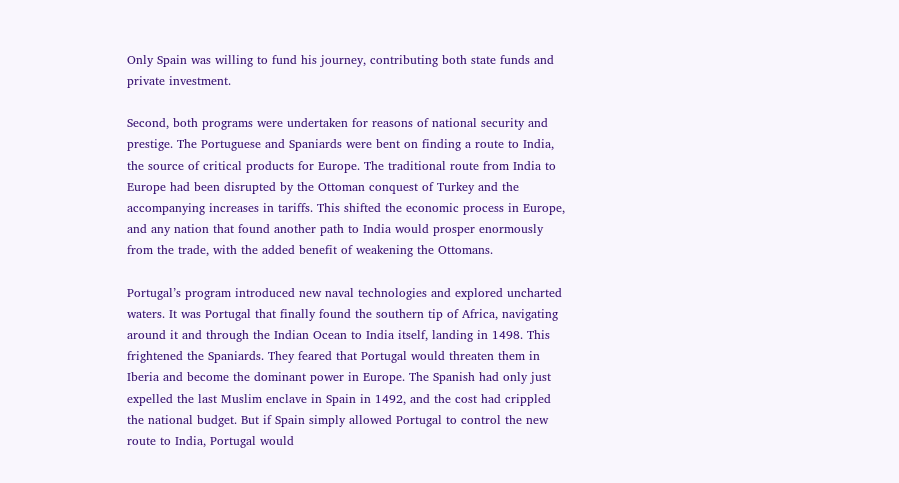Only Spain was willing to fund his journey, contributing both state funds and private investment.

Second, both programs were undertaken for reasons of national security and prestige. The Portuguese and Spaniards were bent on finding a route to India, the source of critical products for Europe. The traditional route from India to Europe had been disrupted by the Ottoman conquest of Turkey and the accompanying increases in tariffs. This shifted the economic process in Europe, and any nation that found another path to India would prosper enormously from the trade, with the added benefit of weakening the Ottomans.

Portugal’s program introduced new naval technologies and explored uncharted waters. It was Portugal that finally found the southern tip of Africa, navigating around it and through the Indian Ocean to India itself, landing in 1498. This frightened the Spaniards. They feared that Portugal would threaten them in Iberia and become the dominant power in Europe. The Spanish had only just expelled the last Muslim enclave in Spain in 1492, and the cost had crippled the national budget. But if Spain simply allowed Portugal to control the new route to India, Portugal would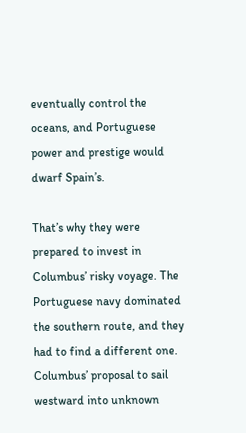eventually control the oceans, and Portuguese power and prestige would dwarf Spain’s.

That’s why they were prepared to invest in Columbus’ risky voyage. The Portuguese navy dominated the southern route, and they had to find a different one. Columbus’ proposal to sail westward into unknown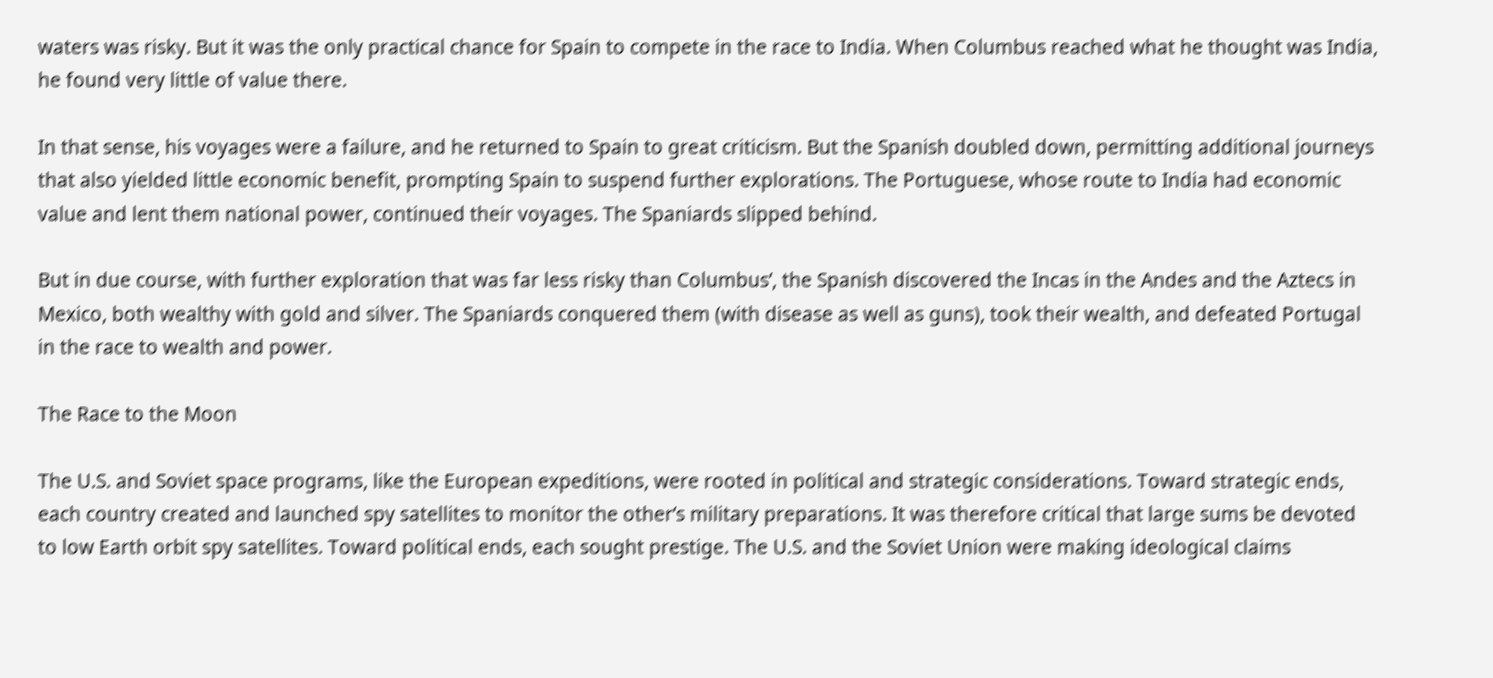waters was risky. But it was the only practical chance for Spain to compete in the race to India. When Columbus reached what he thought was India, he found very little of value there.

In that sense, his voyages were a failure, and he returned to Spain to great criticism. But the Spanish doubled down, permitting additional journeys that also yielded little economic benefit, prompting Spain to suspend further explorations. The Portuguese, whose route to India had economic value and lent them national power, continued their voyages. The Spaniards slipped behind.

But in due course, with further exploration that was far less risky than Columbus’, the Spanish discovered the Incas in the Andes and the Aztecs in Mexico, both wealthy with gold and silver. The Spaniards conquered them (with disease as well as guns), took their wealth, and defeated Portugal in the race to wealth and power.

The Race to the Moon

The U.S. and Soviet space programs, like the European expeditions, were rooted in political and strategic considerations. Toward strategic ends, each country created and launched spy satellites to monitor the other’s military preparations. It was therefore critical that large sums be devoted to low Earth orbit spy satellites. Toward political ends, each sought prestige. The U.S. and the Soviet Union were making ideological claims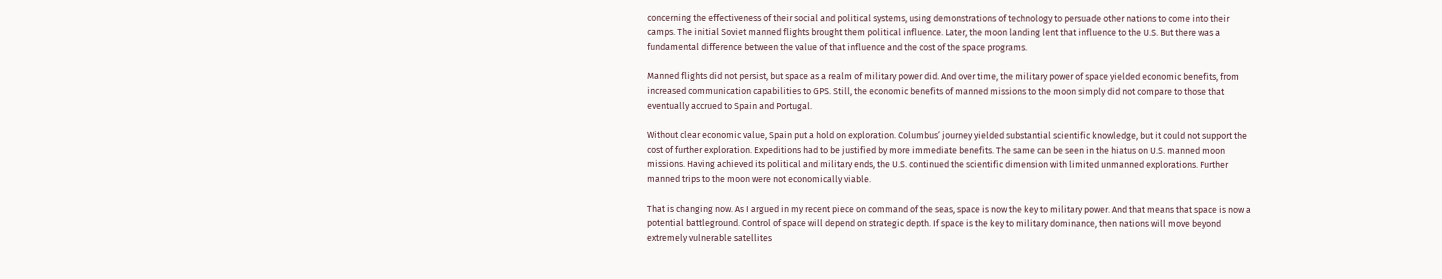concerning the effectiveness of their social and political systems, using demonstrations of technology to persuade other nations to come into their camps. The initial Soviet manned flights brought them political influence. Later, the moon landing lent that influence to the U.S. But there was a fundamental difference between the value of that influence and the cost of the space programs.

Manned flights did not persist, but space as a realm of military power did. And over time, the military power of space yielded economic benefits, from increased communication capabilities to GPS. Still, the economic benefits of manned missions to the moon simply did not compare to those that eventually accrued to Spain and Portugal.

Without clear economic value, Spain put a hold on exploration. Columbus’ journey yielded substantial scientific knowledge, but it could not support the cost of further exploration. Expeditions had to be justified by more immediate benefits. The same can be seen in the hiatus on U.S. manned moon missions. Having achieved its political and military ends, the U.S. continued the scientific dimension with limited unmanned explorations. Further manned trips to the moon were not economically viable.

That is changing now. As I argued in my recent piece on command of the seas, space is now the key to military power. And that means that space is now a potential battleground. Control of space will depend on strategic depth. If space is the key to military dominance, then nations will move beyond extremely vulnerable satellites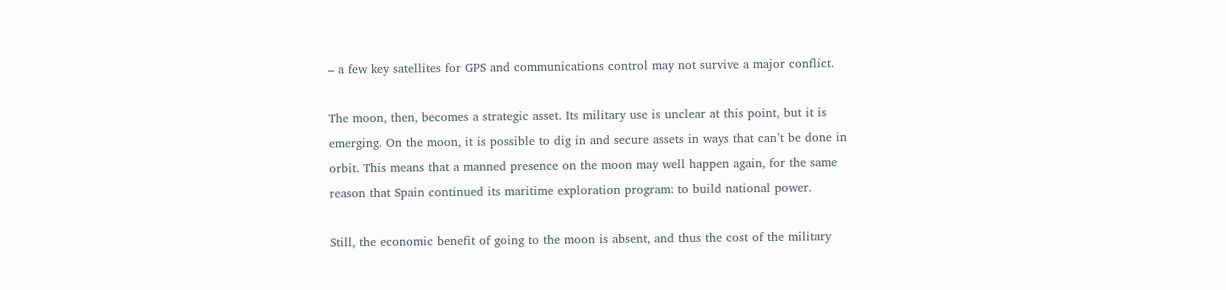– a few key satellites for GPS and communications control may not survive a major conflict.

The moon, then, becomes a strategic asset. Its military use is unclear at this point, but it is emerging. On the moon, it is possible to dig in and secure assets in ways that can’t be done in orbit. This means that a manned presence on the moon may well happen again, for the same reason that Spain continued its maritime exploration program: to build national power.

Still, the economic benefit of going to the moon is absent, and thus the cost of the military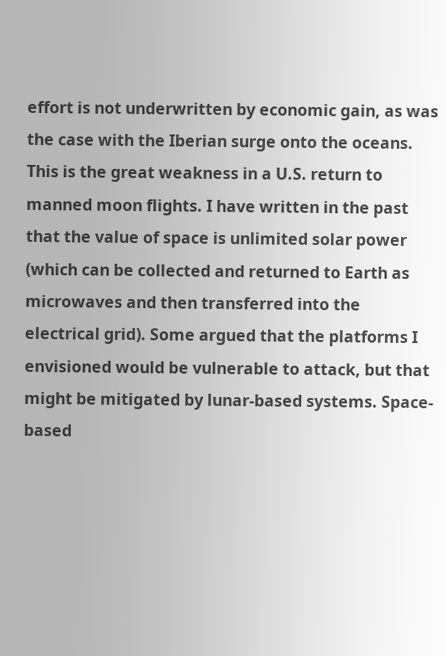effort is not underwritten by economic gain, as was the case with the Iberian surge onto the oceans. This is the great weakness in a U.S. return to manned moon flights. I have written in the past that the value of space is unlimited solar power (which can be collected and returned to Earth as microwaves and then transferred into the electrical grid). Some argued that the platforms I envisioned would be vulnerable to attack, but that might be mitigated by lunar-based systems. Space-based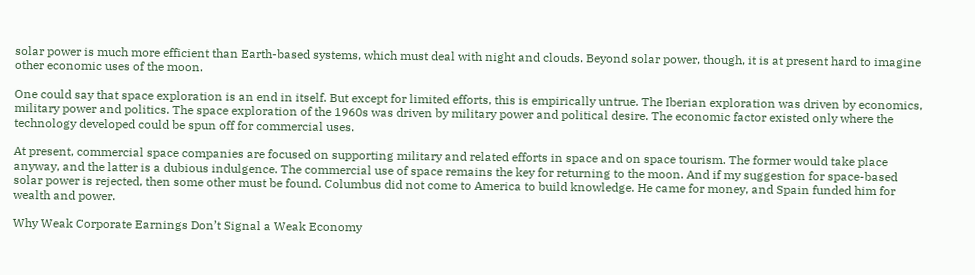solar power is much more efficient than Earth-based systems, which must deal with night and clouds. Beyond solar power, though, it is at present hard to imagine other economic uses of the moon.

One could say that space exploration is an end in itself. But except for limited efforts, this is empirically untrue. The Iberian exploration was driven by economics, military power and politics. The space exploration of the 1960s was driven by military power and political desire. The economic factor existed only where the technology developed could be spun off for commercial uses.

At present, commercial space companies are focused on supporting military and related efforts in space and on space tourism. The former would take place anyway, and the latter is a dubious indulgence. The commercial use of space remains the key for returning to the moon. And if my suggestion for space-based solar power is rejected, then some other must be found. Columbus did not come to America to build knowledge. He came for money, and Spain funded him for wealth and power.

Why Weak Corporate Earnings Don’t Signal a Weak Economy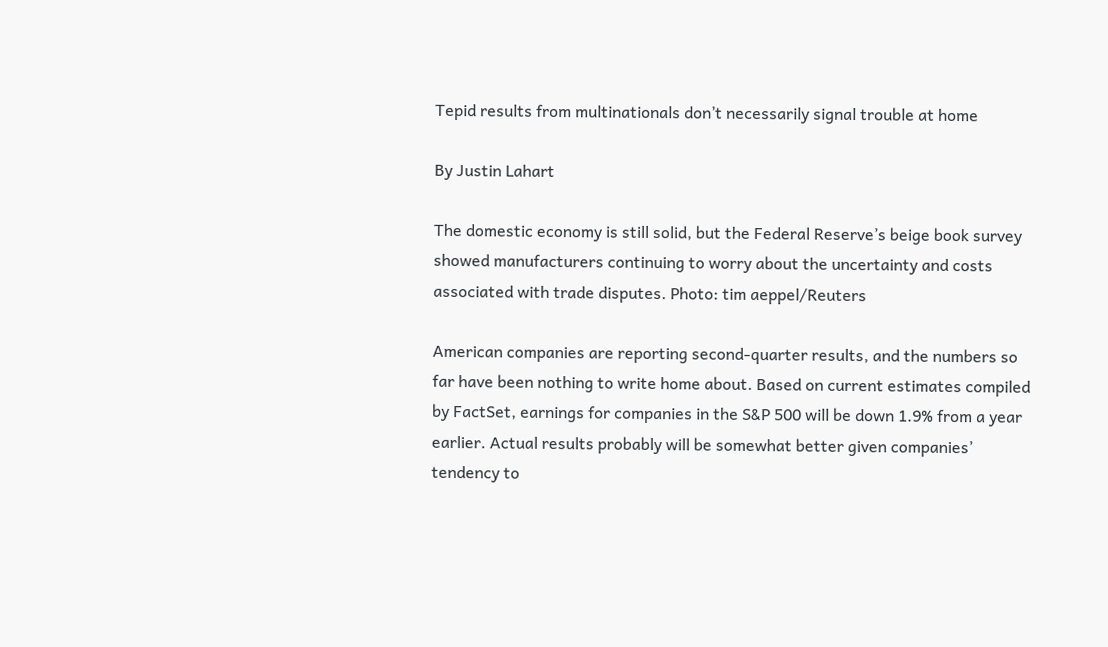Tepid results from multinationals don’t necessarily signal trouble at home

By Justin Lahart

The domestic economy is still solid, but the Federal Reserve’s beige book survey showed manufacturers continuing to worry about the uncertainty and costs associated with trade disputes. Photo: tim aeppel/Reuters

American companies are reporting second-quarter results, and the numbers so far have been nothing to write home about. Based on current estimates compiled by FactSet, earnings for companies in the S&P 500 will be down 1.9% from a year earlier. Actual results probably will be somewhat better given companies’ tendency to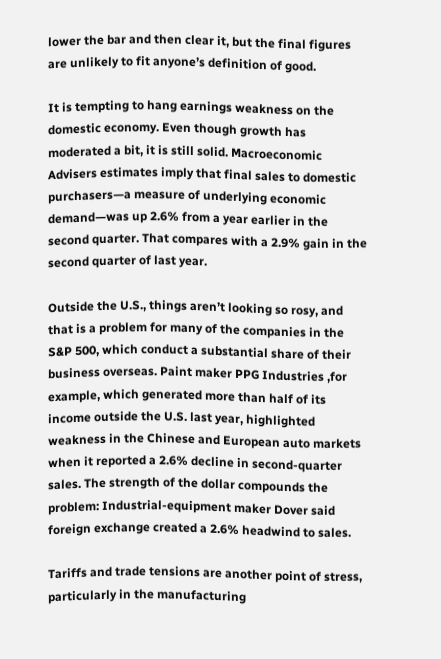lower the bar and then clear it, but the final figures are unlikely to fit anyone’s definition of good.

It is tempting to hang earnings weakness on the domestic economy. Even though growth has moderated a bit, it is still solid. Macroeconomic Advisers estimates imply that final sales to domestic purchasers—a measure of underlying economic demand—was up 2.6% from a year earlier in the second quarter. That compares with a 2.9% gain in the second quarter of last year.

Outside the U.S., things aren’t looking so rosy, and that is a problem for many of the companies in the S&P 500, which conduct a substantial share of their business overseas. Paint maker PPG Industries ,for example, which generated more than half of its income outside the U.S. last year, highlighted weakness in the Chinese and European auto markets when it reported a 2.6% decline in second-quarter sales. The strength of the dollar compounds the problem: Industrial-equipment maker Dover said foreign exchange created a 2.6% headwind to sales.

Tariffs and trade tensions are another point of stress, particularly in the manufacturing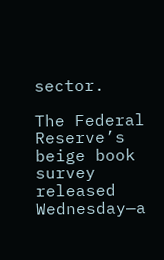sector.

The Federal Reserve’s beige book survey released Wednesday—a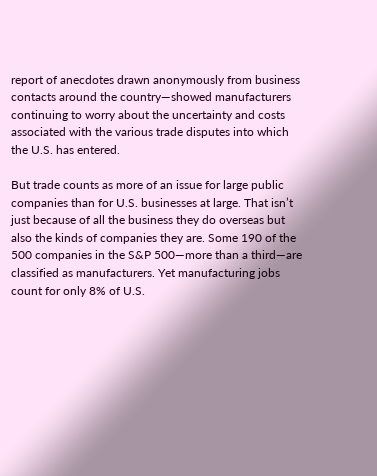report of anecdotes drawn anonymously from business contacts around the country—showed manufacturers continuing to worry about the uncertainty and costs associated with the various trade disputes into which the U.S. has entered.

But trade counts as more of an issue for large public companies than for U.S. businesses at large. That isn’t just because of all the business they do overseas but also the kinds of companies they are. Some 190 of the 500 companies in the S&P 500—more than a third—are classified as manufacturers. Yet manufacturing jobs count for only 8% of U.S.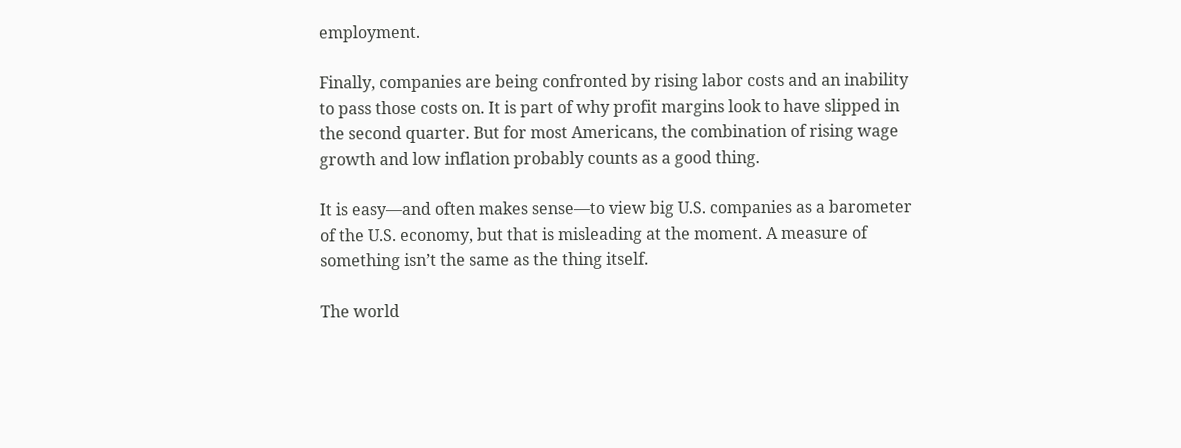employment.

Finally, companies are being confronted by rising labor costs and an inability to pass those costs on. It is part of why profit margins look to have slipped in the second quarter. But for most Americans, the combination of rising wage growth and low inflation probably counts as a good thing.

It is easy—and often makes sense—to view big U.S. companies as a barometer of the U.S. economy, but that is misleading at the moment. A measure of something isn’t the same as the thing itself.

The world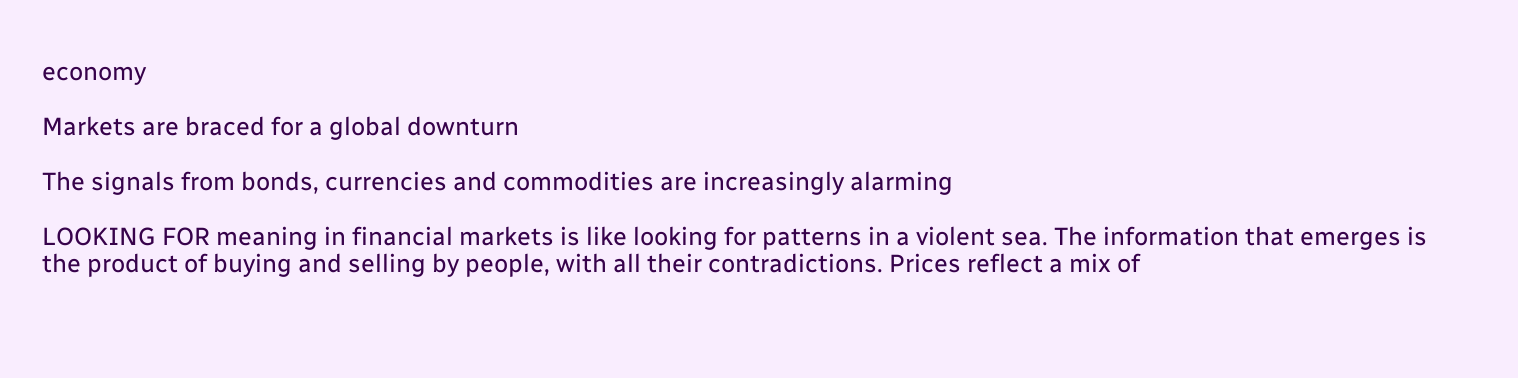economy

Markets are braced for a global downturn

The signals from bonds, currencies and commodities are increasingly alarming

LOOKING FOR meaning in financial markets is like looking for patterns in a violent sea. The information that emerges is the product of buying and selling by people, with all their contradictions. Prices reflect a mix of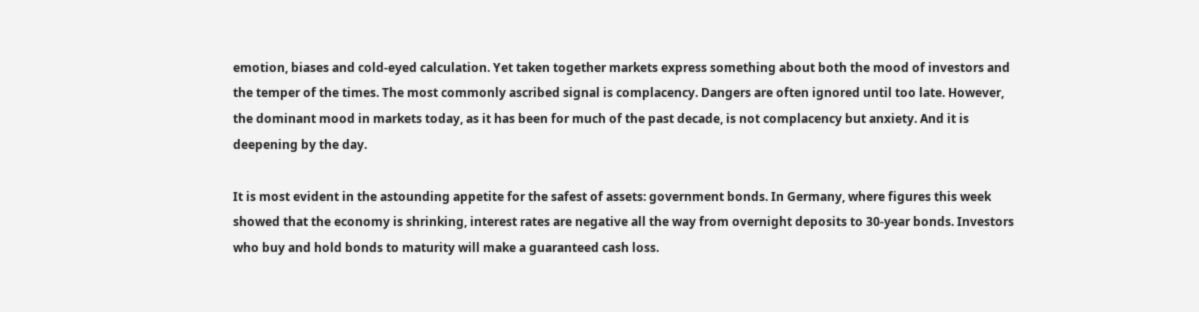emotion, biases and cold-eyed calculation. Yet taken together markets express something about both the mood of investors and the temper of the times. The most commonly ascribed signal is complacency. Dangers are often ignored until too late. However, the dominant mood in markets today, as it has been for much of the past decade, is not complacency but anxiety. And it is deepening by the day.

It is most evident in the astounding appetite for the safest of assets: government bonds. In Germany, where figures this week showed that the economy is shrinking, interest rates are negative all the way from overnight deposits to 30-year bonds. Investors who buy and hold bonds to maturity will make a guaranteed cash loss.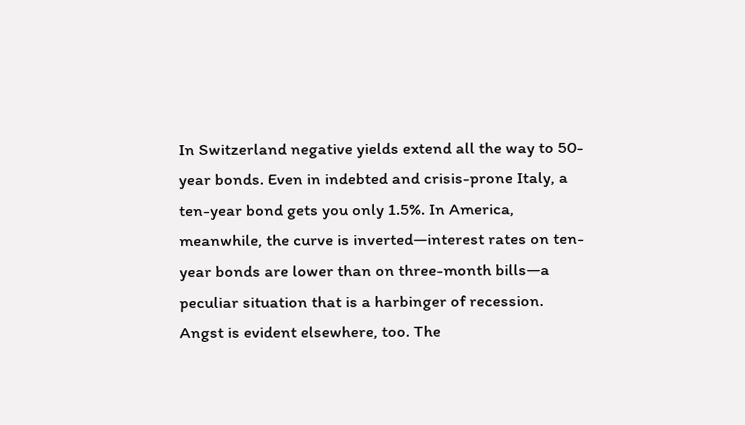In Switzerland negative yields extend all the way to 50-year bonds. Even in indebted and crisis-prone Italy, a ten-year bond gets you only 1.5%. In America, meanwhile, the curve is inverted—interest rates on ten-year bonds are lower than on three-month bills—a peculiar situation that is a harbinger of recession. Angst is evident elsewhere, too. The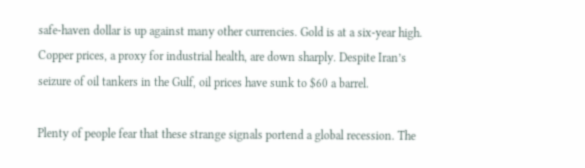safe-haven dollar is up against many other currencies. Gold is at a six-year high. Copper prices, a proxy for industrial health, are down sharply. Despite Iran’s seizure of oil tankers in the Gulf, oil prices have sunk to $60 a barrel.

Plenty of people fear that these strange signals portend a global recession. The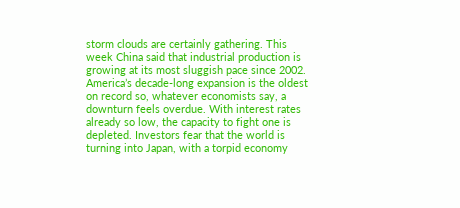storm clouds are certainly gathering. This week China said that industrial production is growing at its most sluggish pace since 2002. America’s decade-long expansion is the oldest on record so, whatever economists say, a downturn feels overdue. With interest rates already so low, the capacity to fight one is depleted. Investors fear that the world is turning into Japan, with a torpid economy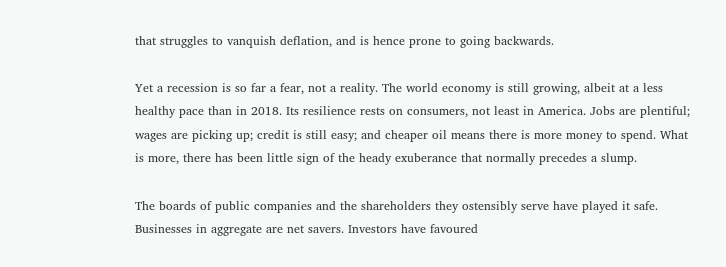that struggles to vanquish deflation, and is hence prone to going backwards.

Yet a recession is so far a fear, not a reality. The world economy is still growing, albeit at a less healthy pace than in 2018. Its resilience rests on consumers, not least in America. Jobs are plentiful; wages are picking up; credit is still easy; and cheaper oil means there is more money to spend. What is more, there has been little sign of the heady exuberance that normally precedes a slump.

The boards of public companies and the shareholders they ostensibly serve have played it safe. Businesses in aggregate are net savers. Investors have favoured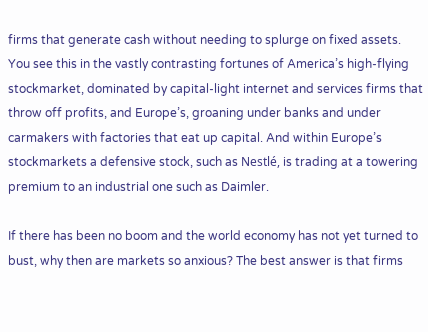firms that generate cash without needing to splurge on fixed assets. You see this in the vastly contrasting fortunes of America’s high-flying stockmarket, dominated by capital-light internet and services firms that throw off profits, and Europe’s, groaning under banks and under carmakers with factories that eat up capital. And within Europe’s stockmarkets a defensive stock, such as Nestlé, is trading at a towering premium to an industrial one such as Daimler.

If there has been no boom and the world economy has not yet turned to bust, why then are markets so anxious? The best answer is that firms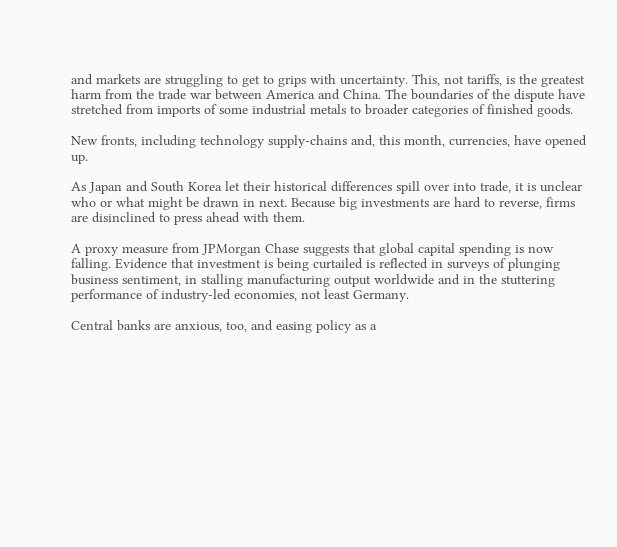and markets are struggling to get to grips with uncertainty. This, not tariffs, is the greatest harm from the trade war between America and China. The boundaries of the dispute have stretched from imports of some industrial metals to broader categories of finished goods.

New fronts, including technology supply-chains and, this month, currencies, have opened up.

As Japan and South Korea let their historical differences spill over into trade, it is unclear who or what might be drawn in next. Because big investments are hard to reverse, firms are disinclined to press ahead with them.

A proxy measure from JPMorgan Chase suggests that global capital spending is now falling. Evidence that investment is being curtailed is reflected in surveys of plunging business sentiment, in stalling manufacturing output worldwide and in the stuttering performance of industry-led economies, not least Germany.

Central banks are anxious, too, and easing policy as a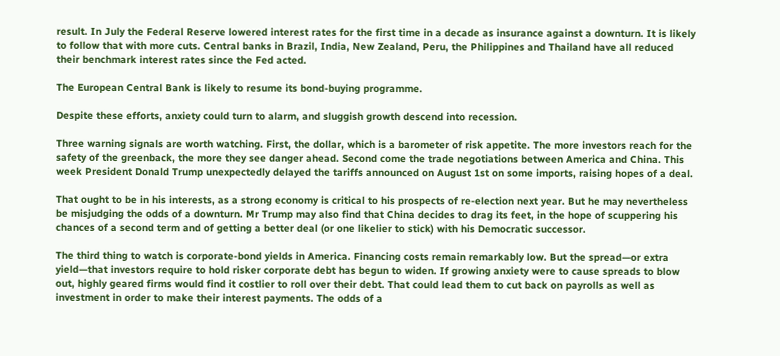result. In July the Federal Reserve lowered interest rates for the first time in a decade as insurance against a downturn. It is likely to follow that with more cuts. Central banks in Brazil, India, New Zealand, Peru, the Philippines and Thailand have all reduced their benchmark interest rates since the Fed acted.

The European Central Bank is likely to resume its bond-buying programme.

Despite these efforts, anxiety could turn to alarm, and sluggish growth descend into recession.

Three warning signals are worth watching. First, the dollar, which is a barometer of risk appetite. The more investors reach for the safety of the greenback, the more they see danger ahead. Second come the trade negotiations between America and China. This week President Donald Trump unexpectedly delayed the tariffs announced on August 1st on some imports, raising hopes of a deal.

That ought to be in his interests, as a strong economy is critical to his prospects of re-election next year. But he may nevertheless be misjudging the odds of a downturn. Mr Trump may also find that China decides to drag its feet, in the hope of scuppering his chances of a second term and of getting a better deal (or one likelier to stick) with his Democratic successor.

The third thing to watch is corporate-bond yields in America. Financing costs remain remarkably low. But the spread—or extra yield—that investors require to hold risker corporate debt has begun to widen. If growing anxiety were to cause spreads to blow out, highly geared firms would find it costlier to roll over their debt. That could lead them to cut back on payrolls as well as investment in order to make their interest payments. The odds of a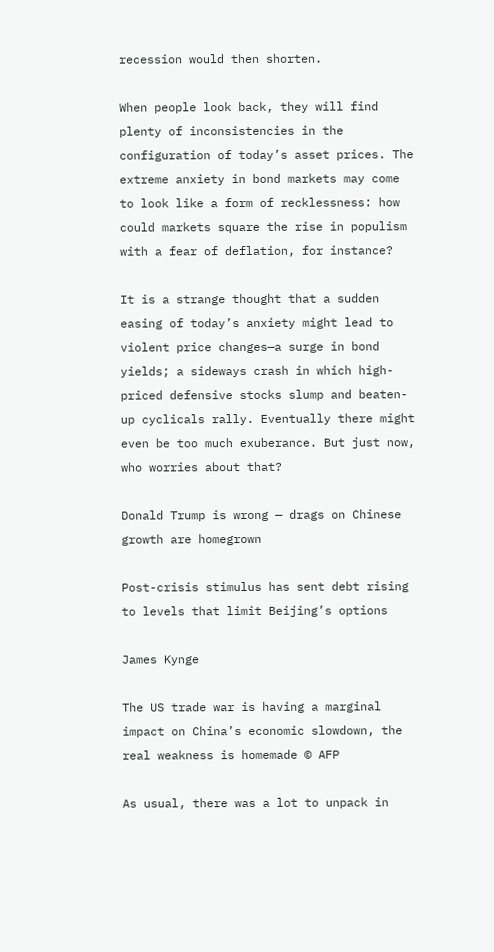recession would then shorten.

When people look back, they will find plenty of inconsistencies in the configuration of today’s asset prices. The extreme anxiety in bond markets may come to look like a form of recklessness: how could markets square the rise in populism with a fear of deflation, for instance?

It is a strange thought that a sudden easing of today’s anxiety might lead to violent price changes—a surge in bond yields; a sideways crash in which high-priced defensive stocks slump and beaten-up cyclicals rally. Eventually there might even be too much exuberance. But just now, who worries about that?

Donald Trump is wrong — drags on Chinese growth are homegrown

Post-crisis stimulus has sent debt rising to levels that limit Beijing’s options

James Kynge

The US trade war is having a marginal impact on China’s economic slowdown, the real weakness is homemade © AFP

As usual, there was a lot to unpack in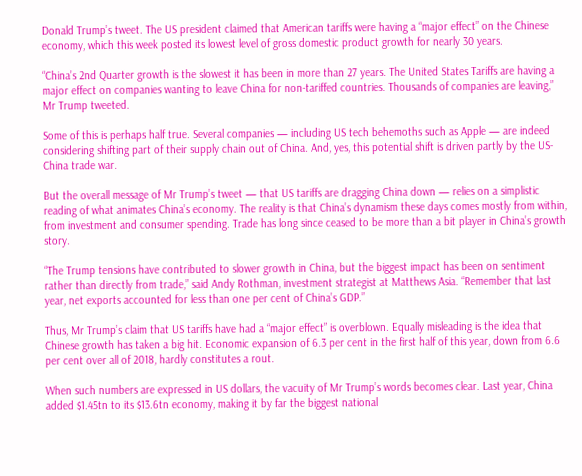Donald Trump’s tweet. The US president claimed that American tariffs were having a “major effect” on the Chinese economy, which this week posted its lowest level of gross domestic product growth for nearly 30 years.

“China’s 2nd Quarter growth is the slowest it has been in more than 27 years. The United States Tariffs are having a major effect on companies wanting to leave China for non-tariffed countries. Thousands of companies are leaving,” Mr Trump tweeted.

Some of this is perhaps half true. Several companies — including US tech behemoths such as Apple — are indeed considering shifting part of their supply chain out of China. And, yes, this potential shift is driven partly by the US-China trade war.

But the overall message of Mr Trump’s tweet — that US tariffs are dragging China down — relies on a simplistic reading of what animates China’s economy. The reality is that China’s dynamism these days comes mostly from within, from investment and consumer spending. Trade has long since ceased to be more than a bit player in China’s growth story.

“The Trump tensions have contributed to slower growth in China, but the biggest impact has been on sentiment rather than directly from trade,” said Andy Rothman, investment strategist at Matthews Asia. “Remember that last year, net exports accounted for less than one per cent of China’s GDP.”

Thus, Mr Trump’s claim that US tariffs have had a “major effect” is overblown. Equally misleading is the idea that Chinese growth has taken a big hit. Economic expansion of 6.3 per cent in the first half of this year, down from 6.6 per cent over all of 2018, hardly constitutes a rout.

When such numbers are expressed in US dollars, the vacuity of Mr Trump’s words becomes clear. Last year, China added $1.45tn to its $13.6tn economy, making it by far the biggest national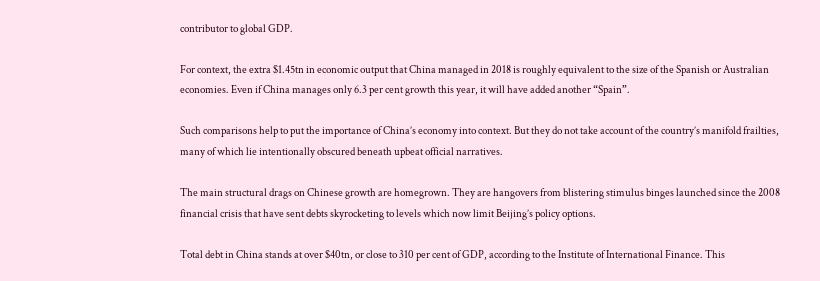contributor to global GDP.

For context, the extra $1.45tn in economic output that China managed in 2018 is roughly equivalent to the size of the Spanish or Australian economies. Even if China manages only 6.3 per cent growth this year, it will have added another “Spain”.

Such comparisons help to put the importance of China’s economy into context. But they do not take account of the country’s manifold frailties, many of which lie intentionally obscured beneath upbeat official narratives.

The main structural drags on Chinese growth are homegrown. They are hangovers from blistering stimulus binges launched since the 2008 financial crisis that have sent debts skyrocketing to levels which now limit Beijing’s policy options.

Total debt in China stands at over $40tn, or close to 310 per cent of GDP, according to the Institute of International Finance. This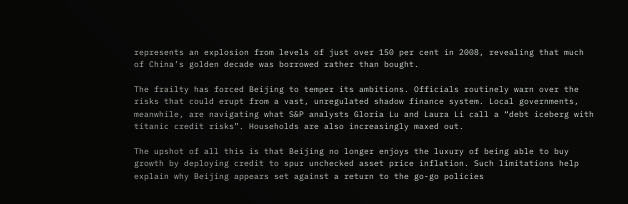represents an explosion from levels of just over 150 per cent in 2008, revealing that much of China’s golden decade was borrowed rather than bought.

The frailty has forced Beijing to temper its ambitions. Officials routinely warn over the risks that could erupt from a vast, unregulated shadow finance system. Local governments, meanwhile, are navigating what S&P analysts Gloria Lu and Laura Li call a “debt iceberg with titanic credit risks”. Households are also increasingly maxed out.

The upshot of all this is that Beijing no longer enjoys the luxury of being able to buy growth by deploying credit to spur unchecked asset price inflation. Such limitations help explain why Beijing appears set against a return to the go-go policies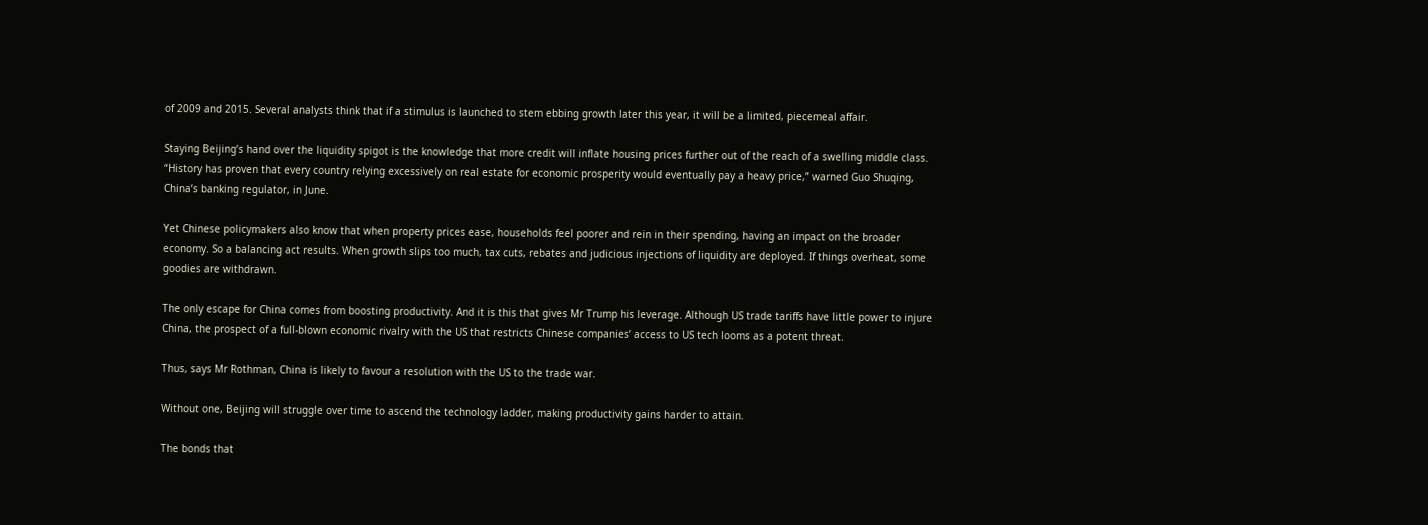of 2009 and 2015. Several analysts think that if a stimulus is launched to stem ebbing growth later this year, it will be a limited, piecemeal affair.

Staying Beijing’s hand over the liquidity spigot is the knowledge that more credit will inflate housing prices further out of the reach of a swelling middle class. “History has proven that every country relying excessively on real estate for economic prosperity would eventually pay a heavy price,” warned Guo Shuqing, China’s banking regulator, in June.

Yet Chinese policymakers also know that when property prices ease, households feel poorer and rein in their spending, having an impact on the broader economy. So a balancing act results. When growth slips too much, tax cuts, rebates and judicious injections of liquidity are deployed. If things overheat, some goodies are withdrawn.

The only escape for China comes from boosting productivity. And it is this that gives Mr Trump his leverage. Although US trade tariffs have little power to injure China, the prospect of a full-blown economic rivalry with the US that restricts Chinese companies’ access to US tech looms as a potent threat.

Thus, says Mr Rothman, China is likely to favour a resolution with the US to the trade war.

Without one, Beijing will struggle over time to ascend the technology ladder, making productivity gains harder to attain.

The bonds that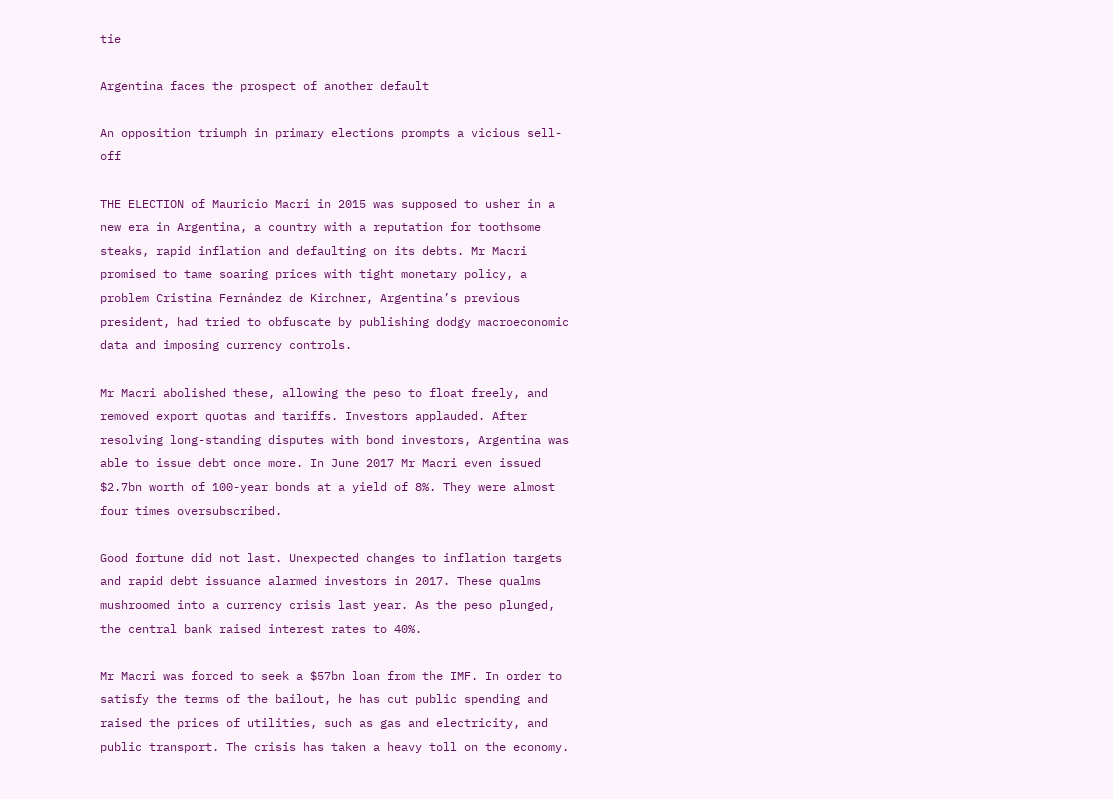tie

Argentina faces the prospect of another default

An opposition triumph in primary elections prompts a vicious sell-off

THE ELECTION of Mauricio Macri in 2015 was supposed to usher in a new era in Argentina, a country with a reputation for toothsome steaks, rapid inflation and defaulting on its debts. Mr Macri promised to tame soaring prices with tight monetary policy, a problem Cristina Fernández de Kirchner, Argentina’s previous president, had tried to obfuscate by publishing dodgy macroeconomic data and imposing currency controls.

Mr Macri abolished these, allowing the peso to float freely, and removed export quotas and tariffs. Investors applauded. After resolving long-standing disputes with bond investors, Argentina was able to issue debt once more. In June 2017 Mr Macri even issued $2.7bn worth of 100-year bonds at a yield of 8%. They were almost four times oversubscribed.

Good fortune did not last. Unexpected changes to inflation targets and rapid debt issuance alarmed investors in 2017. These qualms mushroomed into a currency crisis last year. As the peso plunged, the central bank raised interest rates to 40%.

Mr Macri was forced to seek a $57bn loan from the IMF. In order to satisfy the terms of the bailout, he has cut public spending and raised the prices of utilities, such as gas and electricity, and public transport. The crisis has taken a heavy toll on the economy.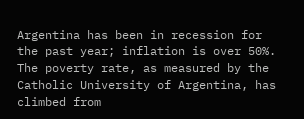Argentina has been in recession for the past year; inflation is over 50%. The poverty rate, as measured by the Catholic University of Argentina, has climbed from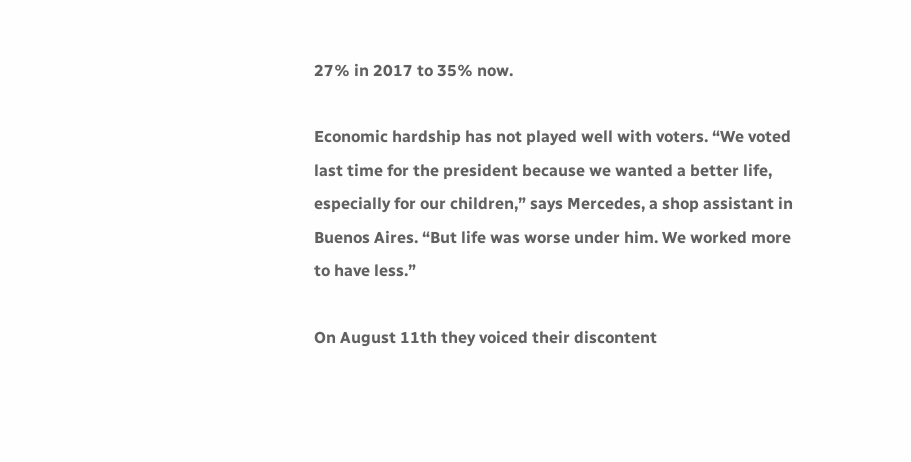27% in 2017 to 35% now.

Economic hardship has not played well with voters. “We voted last time for the president because we wanted a better life, especially for our children,” says Mercedes, a shop assistant in Buenos Aires. “But life was worse under him. We worked more to have less.”

On August 11th they voiced their discontent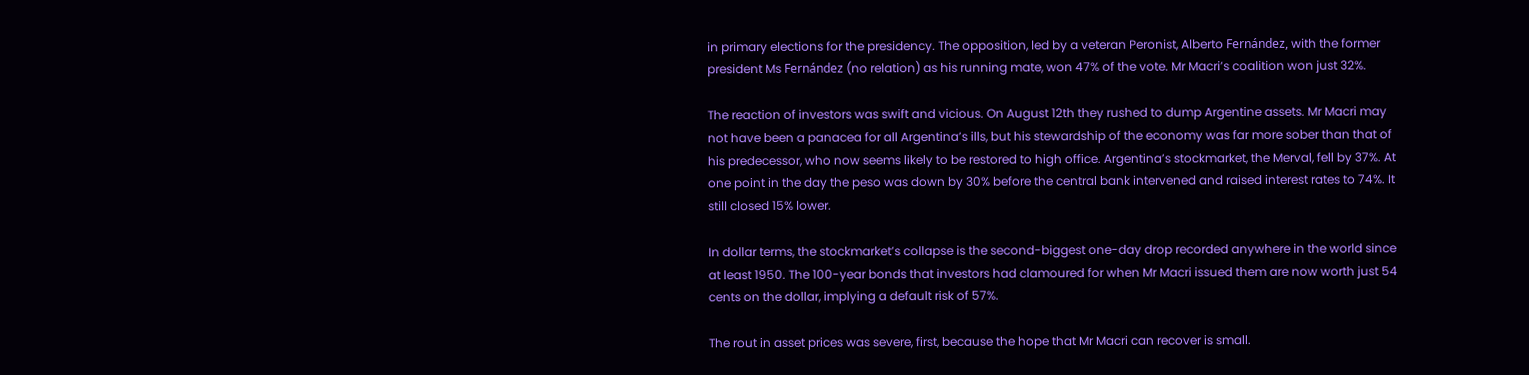in primary elections for the presidency. The opposition, led by a veteran Peronist, Alberto Fernández, with the former president Ms Fernández (no relation) as his running mate, won 47% of the vote. Mr Macri’s coalition won just 32%.

The reaction of investors was swift and vicious. On August 12th they rushed to dump Argentine assets. Mr Macri may not have been a panacea for all Argentina’s ills, but his stewardship of the economy was far more sober than that of his predecessor, who now seems likely to be restored to high office. Argentina’s stockmarket, the Merval, fell by 37%. At one point in the day the peso was down by 30% before the central bank intervened and raised interest rates to 74%. It still closed 15% lower.

In dollar terms, the stockmarket’s collapse is the second-biggest one-day drop recorded anywhere in the world since at least 1950. The 100-year bonds that investors had clamoured for when Mr Macri issued them are now worth just 54 cents on the dollar, implying a default risk of 57%.

The rout in asset prices was severe, first, because the hope that Mr Macri can recover is small.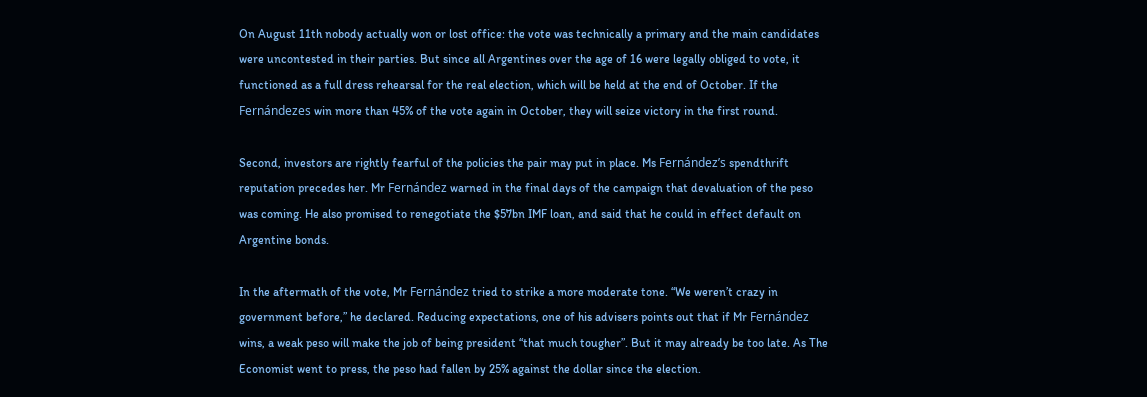On August 11th nobody actually won or lost office: the vote was technically a primary and the main candidates were uncontested in their parties. But since all Argentines over the age of 16 were legally obliged to vote, it functioned as a full dress rehearsal for the real election, which will be held at the end of October. If the Fernándezes win more than 45% of the vote again in October, they will seize victory in the first round.

Second, investors are rightly fearful of the policies the pair may put in place. Ms Fernández’s spendthrift reputation precedes her. Mr Fernández warned in the final days of the campaign that devaluation of the peso was coming. He also promised to renegotiate the $57bn IMF loan, and said that he could in effect default on Argentine bonds.

In the aftermath of the vote, Mr Fernández tried to strike a more moderate tone. “We weren’t crazy in government before,” he declared. Reducing expectations, one of his advisers points out that if Mr Fernández wins, a weak peso will make the job of being president “that much tougher”. But it may already be too late. As The Economist went to press, the peso had fallen by 25% against the dollar since the election.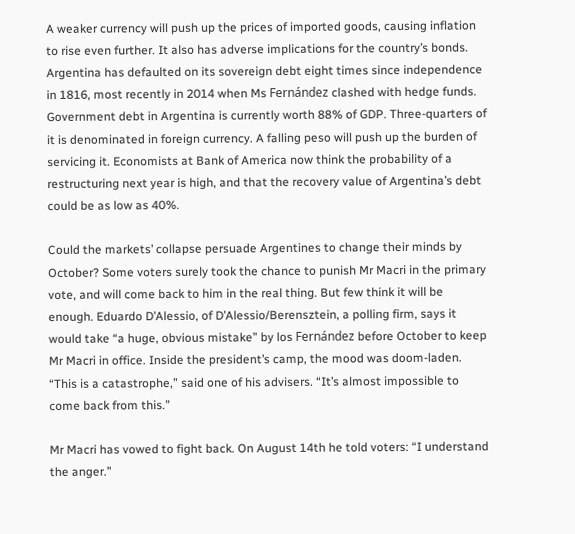A weaker currency will push up the prices of imported goods, causing inflation to rise even further. It also has adverse implications for the country’s bonds. Argentina has defaulted on its sovereign debt eight times since independence in 1816, most recently in 2014 when Ms Fernández clashed with hedge funds. Government debt in Argentina is currently worth 88% of GDP. Three-quarters of it is denominated in foreign currency. A falling peso will push up the burden of servicing it. Economists at Bank of America now think the probability of a restructuring next year is high, and that the recovery value of Argentina’s debt could be as low as 40%.

Could the markets’ collapse persuade Argentines to change their minds by October? Some voters surely took the chance to punish Mr Macri in the primary vote, and will come back to him in the real thing. But few think it will be enough. Eduardo D’Alessio, of D’Alessio/Berensztein, a polling firm, says it would take “a huge, obvious mistake” by los Fernández before October to keep Mr Macri in office. Inside the president’s camp, the mood was doom-laden. “This is a catastrophe,” said one of his advisers. “It’s almost impossible to come back from this.”

Mr Macri has vowed to fight back. On August 14th he told voters: “I understand the anger.”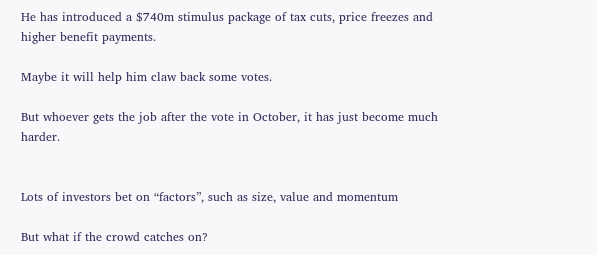He has introduced a $740m stimulus package of tax cuts, price freezes and higher benefit payments.

Maybe it will help him claw back some votes.

But whoever gets the job after the vote in October, it has just become much harder.


Lots of investors bet on “factors”, such as size, value and momentum

But what if the crowd catches on?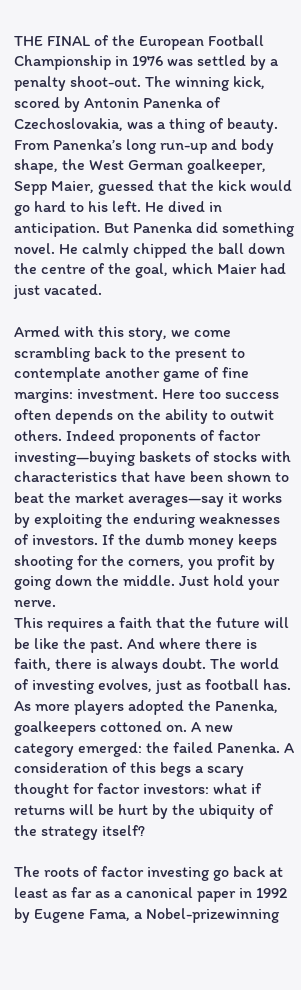THE FINAL of the European Football Championship in 1976 was settled by a penalty shoot-out. The winning kick, scored by Antonin Panenka of Czechoslovakia, was a thing of beauty. From Panenka’s long run-up and body shape, the West German goalkeeper, Sepp Maier, guessed that the kick would go hard to his left. He dived in anticipation. But Panenka did something novel. He calmly chipped the ball down the centre of the goal, which Maier had just vacated.

Armed with this story, we come scrambling back to the present to contemplate another game of fine margins: investment. Here too success often depends on the ability to outwit others. Indeed proponents of factor investing—buying baskets of stocks with characteristics that have been shown to beat the market averages—say it works by exploiting the enduring weaknesses of investors. If the dumb money keeps shooting for the corners, you profit by going down the middle. Just hold your nerve.
This requires a faith that the future will be like the past. And where there is faith, there is always doubt. The world of investing evolves, just as football has. As more players adopted the Panenka, goalkeepers cottoned on. A new category emerged: the failed Panenka. A consideration of this begs a scary thought for factor investors: what if returns will be hurt by the ubiquity of the strategy itself?

The roots of factor investing go back at least as far as a canonical paper in 1992 by Eugene Fama, a Nobel-prizewinning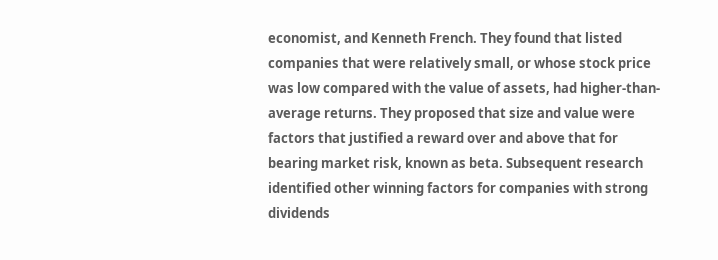economist, and Kenneth French. They found that listed companies that were relatively small, or whose stock price was low compared with the value of assets, had higher-than-average returns. They proposed that size and value were factors that justified a reward over and above that for bearing market risk, known as beta. Subsequent research identified other winning factors for companies with strong dividends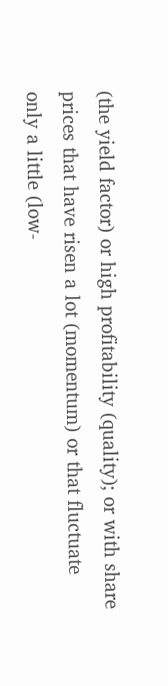(the yield factor) or high profitability (quality); or with share prices that have risen a lot (momentum) or that fluctuate only a little (low-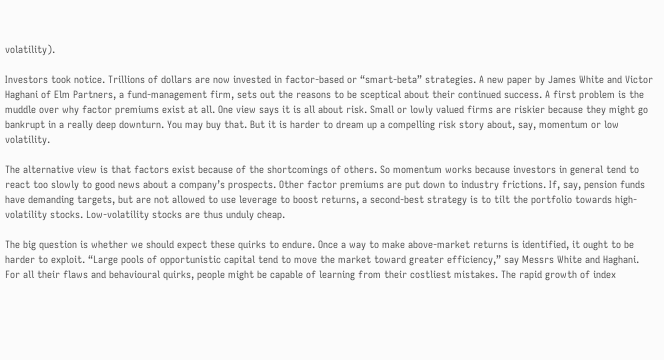volatility).

Investors took notice. Trillions of dollars are now invested in factor-based or “smart-beta” strategies. A new paper by James White and Victor Haghani of Elm Partners, a fund-management firm, sets out the reasons to be sceptical about their continued success. A first problem is the muddle over why factor premiums exist at all. One view says it is all about risk. Small or lowly valued firms are riskier because they might go bankrupt in a really deep downturn. You may buy that. But it is harder to dream up a compelling risk story about, say, momentum or low volatility.

The alternative view is that factors exist because of the shortcomings of others. So momentum works because investors in general tend to react too slowly to good news about a company’s prospects. Other factor premiums are put down to industry frictions. If, say, pension funds have demanding targets, but are not allowed to use leverage to boost returns, a second-best strategy is to tilt the portfolio towards high-volatility stocks. Low-volatility stocks are thus unduly cheap.

The big question is whether we should expect these quirks to endure. Once a way to make above-market returns is identified, it ought to be harder to exploit. “Large pools of opportunistic capital tend to move the market toward greater efficiency,” say Messrs White and Haghani. For all their flaws and behavioural quirks, people might be capable of learning from their costliest mistakes. The rapid growth of index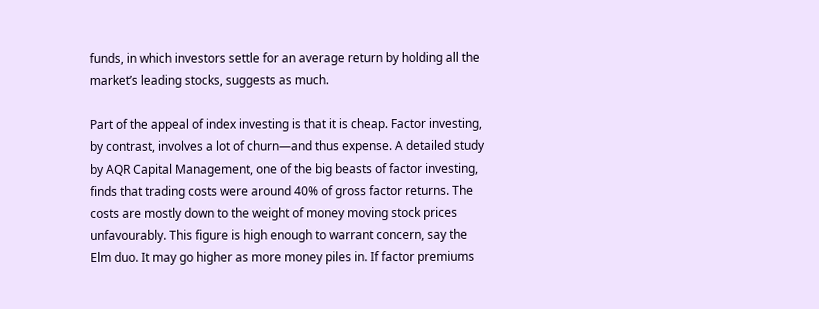funds, in which investors settle for an average return by holding all the market’s leading stocks, suggests as much.

Part of the appeal of index investing is that it is cheap. Factor investing, by contrast, involves a lot of churn—and thus expense. A detailed study by AQR Capital Management, one of the big beasts of factor investing, finds that trading costs were around 40% of gross factor returns. The costs are mostly down to the weight of money moving stock prices unfavourably. This figure is high enough to warrant concern, say the Elm duo. It may go higher as more money piles in. If factor premiums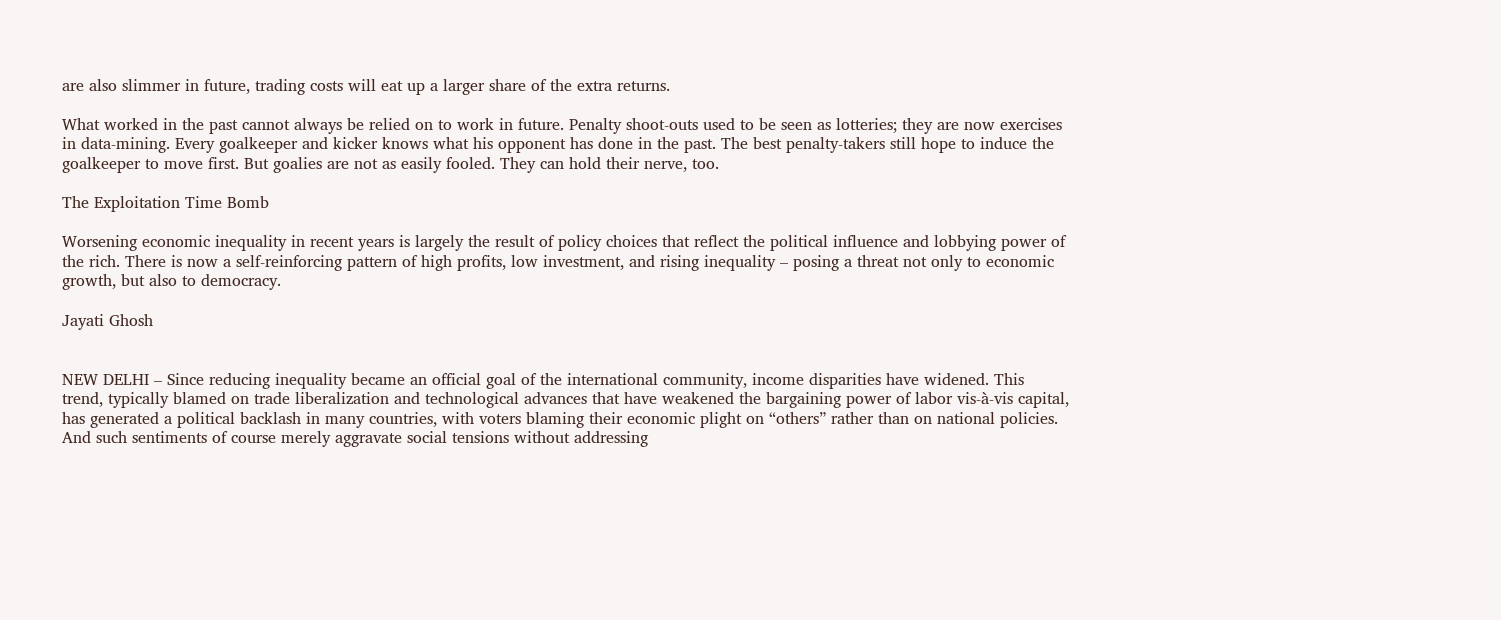are also slimmer in future, trading costs will eat up a larger share of the extra returns.

What worked in the past cannot always be relied on to work in future. Penalty shoot-outs used to be seen as lotteries; they are now exercises in data-mining. Every goalkeeper and kicker knows what his opponent has done in the past. The best penalty-takers still hope to induce the goalkeeper to move first. But goalies are not as easily fooled. They can hold their nerve, too.

The Exploitation Time Bomb

Worsening economic inequality in recent years is largely the result of policy choices that reflect the political influence and lobbying power of the rich. There is now a self-reinforcing pattern of high profits, low investment, and rising inequality – posing a threat not only to economic growth, but also to democracy.

Jayati Ghosh


NEW DELHI – Since reducing inequality became an official goal of the international community, income disparities have widened. This trend, typically blamed on trade liberalization and technological advances that have weakened the bargaining power of labor vis-à-vis capital, has generated a political backlash in many countries, with voters blaming their economic plight on “others” rather than on national policies. And such sentiments of course merely aggravate social tensions without addressing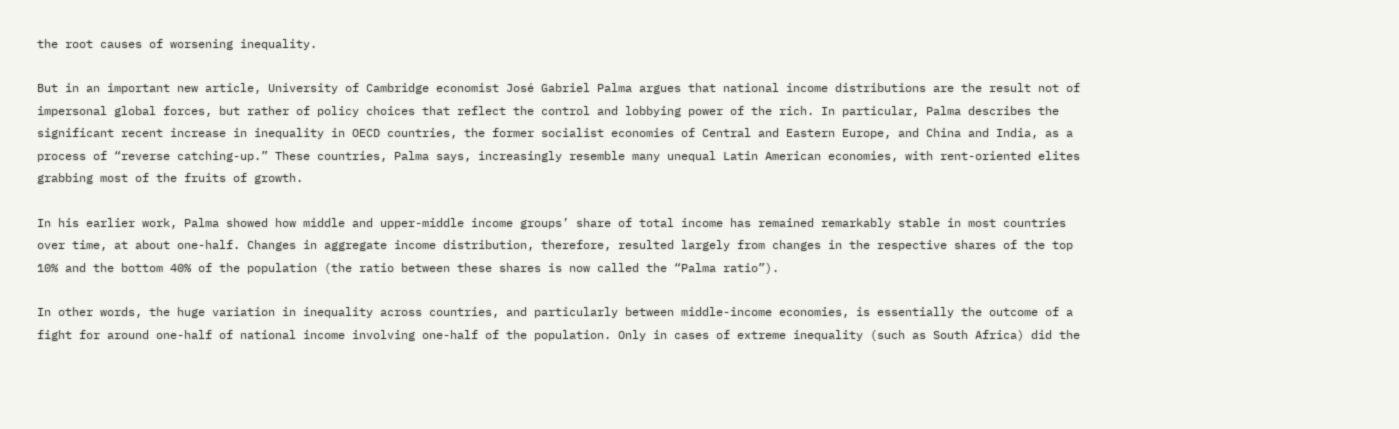the root causes of worsening inequality.

But in an important new article, University of Cambridge economist José Gabriel Palma argues that national income distributions are the result not of impersonal global forces, but rather of policy choices that reflect the control and lobbying power of the rich. In particular, Palma describes the significant recent increase in inequality in OECD countries, the former socialist economies of Central and Eastern Europe, and China and India, as a process of “reverse catching-up.” These countries, Palma says, increasingly resemble many unequal Latin American economies, with rent-oriented elites grabbing most of the fruits of growth.

In his earlier work, Palma showed how middle and upper-middle income groups’ share of total income has remained remarkably stable in most countries over time, at about one-half. Changes in aggregate income distribution, therefore, resulted largely from changes in the respective shares of the top 10% and the bottom 40% of the population (the ratio between these shares is now called the “Palma ratio”).

In other words, the huge variation in inequality across countries, and particularly between middle-income economies, is essentially the outcome of a fight for around one-half of national income involving one-half of the population. Only in cases of extreme inequality (such as South Africa) did the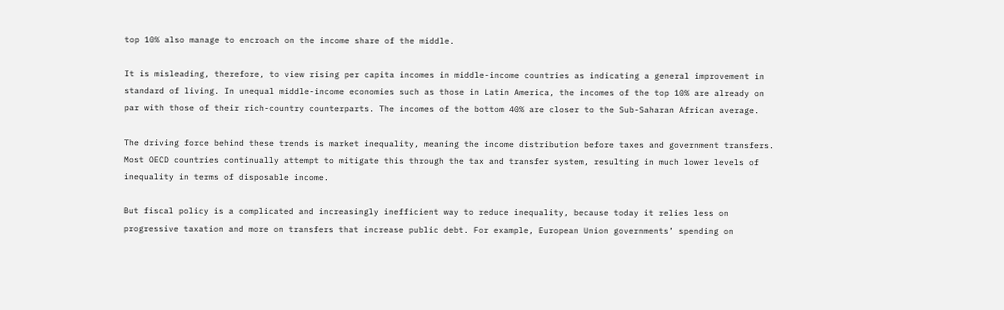top 10% also manage to encroach on the income share of the middle.

It is misleading, therefore, to view rising per capita incomes in middle-income countries as indicating a general improvement in standard of living. In unequal middle-income economies such as those in Latin America, the incomes of the top 10% are already on par with those of their rich-country counterparts. The incomes of the bottom 40% are closer to the Sub-Saharan African average.

The driving force behind these trends is market inequality, meaning the income distribution before taxes and government transfers. Most OECD countries continually attempt to mitigate this through the tax and transfer system, resulting in much lower levels of inequality in terms of disposable income.

But fiscal policy is a complicated and increasingly inefficient way to reduce inequality, because today it relies less on progressive taxation and more on transfers that increase public debt. For example, European Union governments’ spending on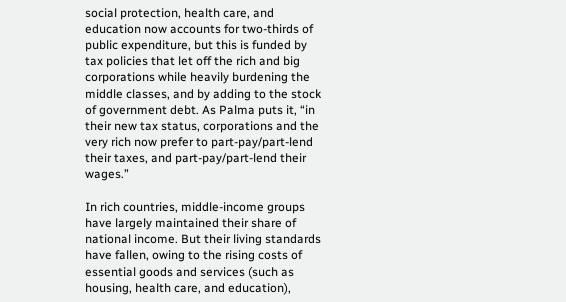social protection, health care, and education now accounts for two-thirds of public expenditure, but this is funded by tax policies that let off the rich and big corporations while heavily burdening the middle classes, and by adding to the stock of government debt. As Palma puts it, “in their new tax status, corporations and the very rich now prefer to part‐pay/part‐lend their taxes, and part‐pay/part‐lend their wages.”

In rich countries, middle-income groups have largely maintained their share of national income. But their living standards have fallen, owing to the rising costs of essential goods and services (such as housing, health care, and education),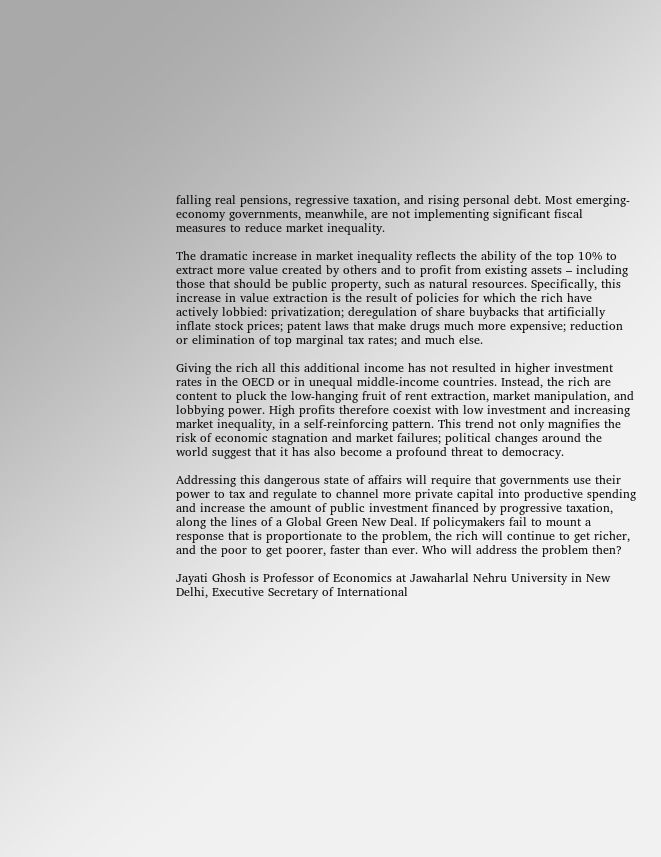falling real pensions, regressive taxation, and rising personal debt. Most emerging-economy governments, meanwhile, are not implementing significant fiscal measures to reduce market inequality.

The dramatic increase in market inequality reflects the ability of the top 10% to extract more value created by others and to profit from existing assets – including those that should be public property, such as natural resources. Specifically, this increase in value extraction is the result of policies for which the rich have actively lobbied: privatization; deregulation of share buybacks that artificially inflate stock prices; patent laws that make drugs much more expensive; reduction or elimination of top marginal tax rates; and much else.

Giving the rich all this additional income has not resulted in higher investment rates in the OECD or in unequal middle-income countries. Instead, the rich are content to pluck the low-hanging fruit of rent extraction, market manipulation, and lobbying power. High profits therefore coexist with low investment and increasing market inequality, in a self-reinforcing pattern. This trend not only magnifies the risk of economic stagnation and market failures; political changes around the world suggest that it has also become a profound threat to democracy.

Addressing this dangerous state of affairs will require that governments use their power to tax and regulate to channel more private capital into productive spending and increase the amount of public investment financed by progressive taxation, along the lines of a Global Green New Deal. If policymakers fail to mount a response that is proportionate to the problem, the rich will continue to get richer, and the poor to get poorer, faster than ever. Who will address the problem then?

Jayati Ghosh is Professor of Economics at Jawaharlal Nehru University in New Delhi, Executive Secretary of International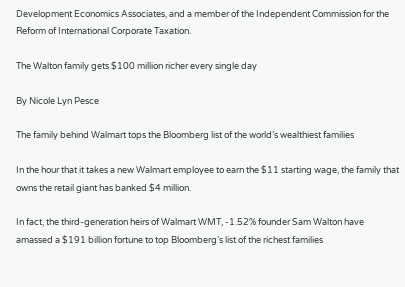Development Economics Associates, and a member of the Independent Commission for the Reform of International Corporate Taxation.

The Walton family gets $100 million richer every single day

By Nicole Lyn Pesce

The family behind Walmart tops the Bloomberg list of the world’s wealthiest families

In the hour that it takes a new Walmart employee to earn the $11 starting wage, the family that owns the retail giant has banked $4 million.

In fact, the third-generation heirs of Walmart WMT, -1.52% founder Sam Walton have amassed a $191 billion fortune to top Bloomberg’s list of the richest families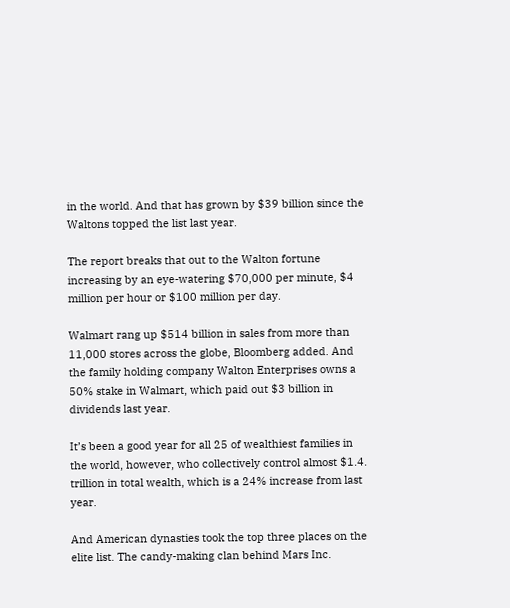in the world. And that has grown by $39 billion since the Waltons topped the list last year.

The report breaks that out to the Walton fortune increasing by an eye-watering $70,000 per minute, $4 million per hour or $100 million per day.

Walmart rang up $514 billion in sales from more than 11,000 stores across the globe, Bloomberg added. And the family holding company Walton Enterprises owns a 50% stake in Walmart, which paid out $3 billion in dividends last year.

It’s been a good year for all 25 of wealthiest families in the world, however, who collectively control almost $1.4. trillion in total wealth, which is a 24% increase from last year.

And American dynasties took the top three places on the elite list. The candy-making clan behind Mars Inc.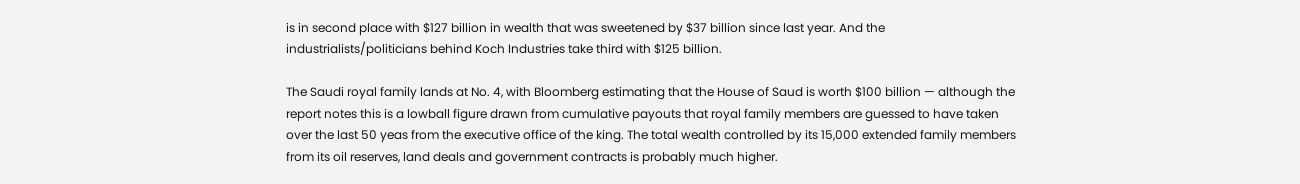is in second place with $127 billion in wealth that was sweetened by $37 billion since last year. And the industrialists/politicians behind Koch Industries take third with $125 billion.

The Saudi royal family lands at No. 4, with Bloomberg estimating that the House of Saud is worth $100 billion — although the report notes this is a lowball figure drawn from cumulative payouts that royal family members are guessed to have taken over the last 50 yeas from the executive office of the king. The total wealth controlled by its 15,000 extended family members from its oil reserves, land deals and government contracts is probably much higher.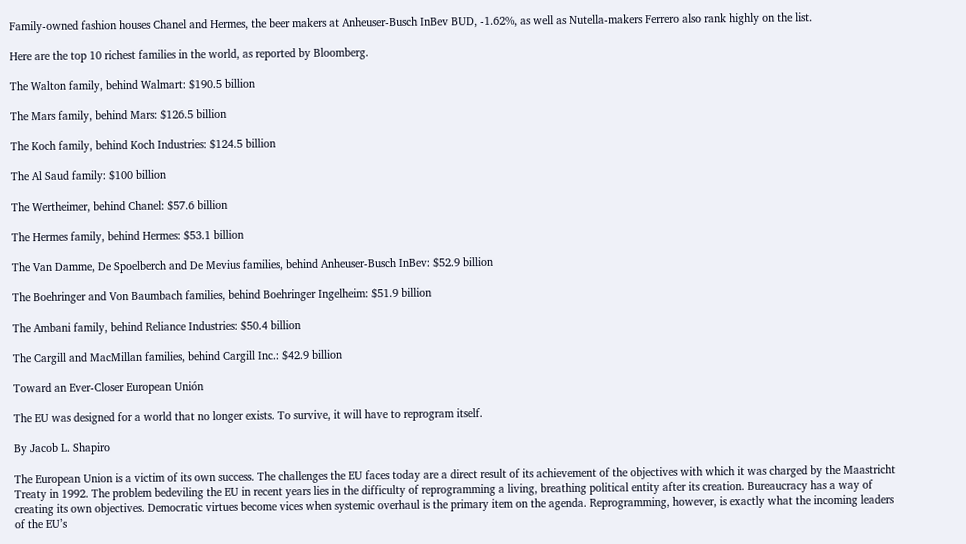Family-owned fashion houses Chanel and Hermes, the beer makers at Anheuser-Busch InBev BUD, -1.62%, as well as Nutella-makers Ferrero also rank highly on the list.

Here are the top 10 richest families in the world, as reported by Bloomberg.

The Walton family, behind Walmart: $190.5 billion

The Mars family, behind Mars: $126.5 billion

The Koch family, behind Koch Industries: $124.5 billion

The Al Saud family: $100 billion

The Wertheimer, behind Chanel: $57.6 billion

The Hermes family, behind Hermes: $53.1 billion

The Van Damme, De Spoelberch and De Mevius families, behind Anheuser-Busch InBev: $52.9 billion

The Boehringer and Von Baumbach families, behind Boehringer Ingelheim: $51.9 billion

The Ambani family, behind Reliance Industries: $50.4 billion

The Cargill and MacMillan families, behind Cargill Inc.: $42.9 billion

Toward an Ever-Closer European Unión

The EU was designed for a world that no longer exists. To survive, it will have to reprogram itself.

By Jacob L. Shapiro

The European Union is a victim of its own success. The challenges the EU faces today are a direct result of its achievement of the objectives with which it was charged by the Maastricht Treaty in 1992. The problem bedeviling the EU in recent years lies in the difficulty of reprogramming a living, breathing political entity after its creation. Bureaucracy has a way of creating its own objectives. Democratic virtues become vices when systemic overhaul is the primary item on the agenda. Reprogramming, however, is exactly what the incoming leaders of the EU’s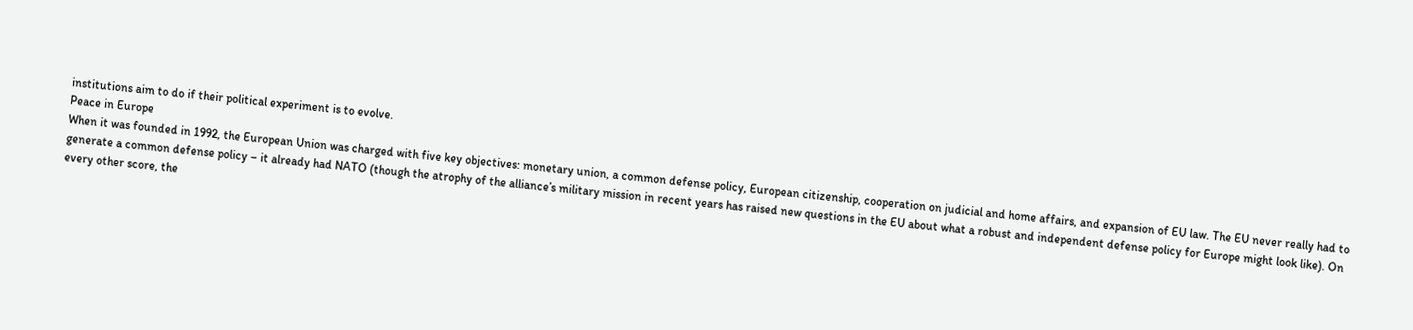institutions aim to do if their political experiment is to evolve.
Peace in Europe
When it was founded in 1992, the European Union was charged with five key objectives: monetary union, a common defense policy, European citizenship, cooperation on judicial and home affairs, and expansion of EU law. The EU never really had to generate a common defense policy – it already had NATO (though the atrophy of the alliance’s military mission in recent years has raised new questions in the EU about what a robust and independent defense policy for Europe might look like). On every other score, the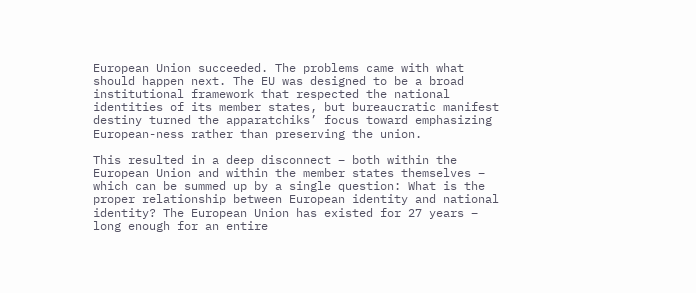European Union succeeded. The problems came with what should happen next. The EU was designed to be a broad institutional framework that respected the national identities of its member states, but bureaucratic manifest destiny turned the apparatchiks’ focus toward emphasizing European-ness rather than preserving the union.

This resulted in a deep disconnect – both within the European Union and within the member states themselves – which can be summed up by a single question: What is the proper relationship between European identity and national identity? The European Union has existed for 27 years – long enough for an entire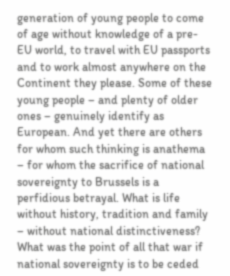generation of young people to come of age without knowledge of a pre-EU world, to travel with EU passports and to work almost anywhere on the Continent they please. Some of these young people – and plenty of older ones – genuinely identify as European. And yet there are others for whom such thinking is anathema – for whom the sacrifice of national sovereignty to Brussels is a perfidious betrayal. What is life without history, tradition and family – without national distinctiveness? What was the point of all that war if national sovereignty is to be ceded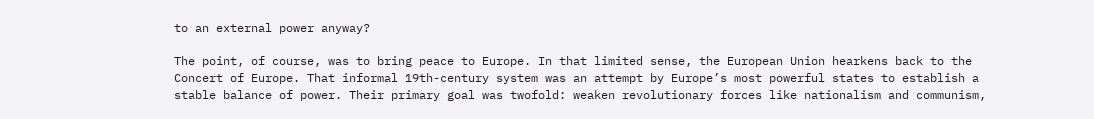to an external power anyway?

The point, of course, was to bring peace to Europe. In that limited sense, the European Union hearkens back to the Concert of Europe. That informal 19th-century system was an attempt by Europe’s most powerful states to establish a stable balance of power. Their primary goal was twofold: weaken revolutionary forces like nationalism and communism,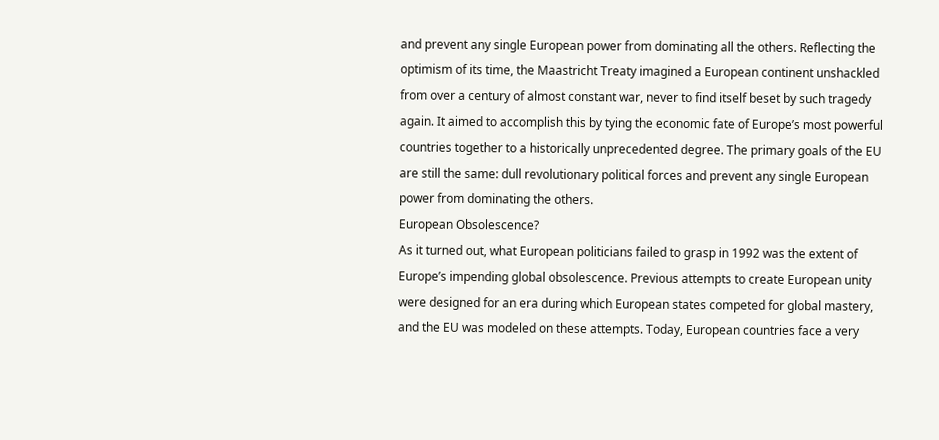and prevent any single European power from dominating all the others. Reflecting the optimism of its time, the Maastricht Treaty imagined a European continent unshackled from over a century of almost constant war, never to find itself beset by such tragedy again. It aimed to accomplish this by tying the economic fate of Europe’s most powerful countries together to a historically unprecedented degree. The primary goals of the EU are still the same: dull revolutionary political forces and prevent any single European power from dominating the others.
European Obsolescence?
As it turned out, what European politicians failed to grasp in 1992 was the extent of Europe’s impending global obsolescence. Previous attempts to create European unity were designed for an era during which European states competed for global mastery, and the EU was modeled on these attempts. Today, European countries face a very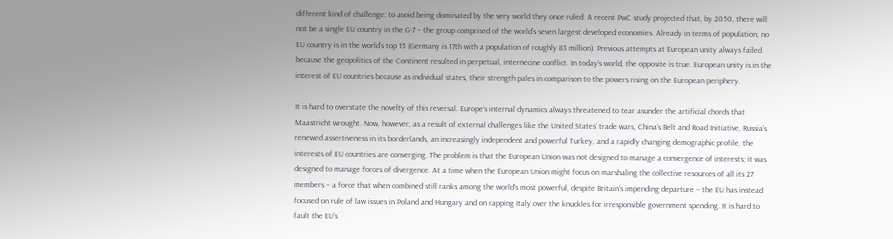different kind of challenge: to avoid being dominated by the very world they once ruled. A recent PwC study projected that, by 2050, there will not be a single EU country in the G-7 – the group comprised of the world’s seven largest developed economies. Already in terms of population, no EU country is in the world’s top 15 (Germany is 17th with a population of roughly 83 million). Previous attempts at European unity always failed because the geopolitics of the Continent resulted in perpetual, internecine conflict. In today’s world, the opposite is true. European unity is in the interest of EU countries because as individual states, their strength pales in comparison to the powers rising on the European periphery.

It is hard to overstate the novelty of this reversal. Europe’s internal dynamics always threatened to tear asunder the artificial chords that Maastricht wrought. Now, however, as a result of external challenges like the United States’ trade wars, China’s Belt and Road Initiative, Russia’s renewed assertiveness in its borderlands, an increasingly independent and powerful Turkey, and a rapidly changing demographic profile, the interests of EU countries are converging. The problem is that the European Union was not designed to manage a convergence of interests; it was designed to manage forces of divergence. At a time when the European Union might focus on marshaling the collective resources of all its 27 members – a force that when combined still ranks among the world’s most powerful, despite Britain’s impending departure – the EU has instead focused on rule of law issues in Poland and Hungary and on rapping Italy over the knuckles for irresponsible government spending. It is hard to fault the EU’s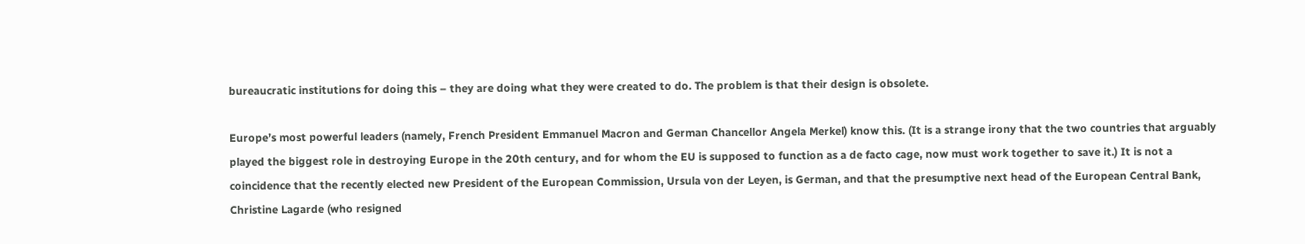bureaucratic institutions for doing this – they are doing what they were created to do. The problem is that their design is obsolete.

Europe’s most powerful leaders (namely, French President Emmanuel Macron and German Chancellor Angela Merkel) know this. (It is a strange irony that the two countries that arguably played the biggest role in destroying Europe in the 20th century, and for whom the EU is supposed to function as a de facto cage, now must work together to save it.) It is not a coincidence that the recently elected new President of the European Commission, Ursula von der Leyen, is German, and that the presumptive next head of the European Central Bank, Christine Lagarde (who resigned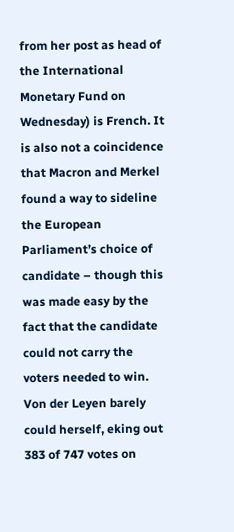from her post as head of the International Monetary Fund on Wednesday) is French. It is also not a coincidence that Macron and Merkel found a way to sideline the European Parliament’s choice of candidate – though this was made easy by the fact that the candidate could not carry the voters needed to win. Von der Leyen barely could herself, eking out 383 of 747 votes on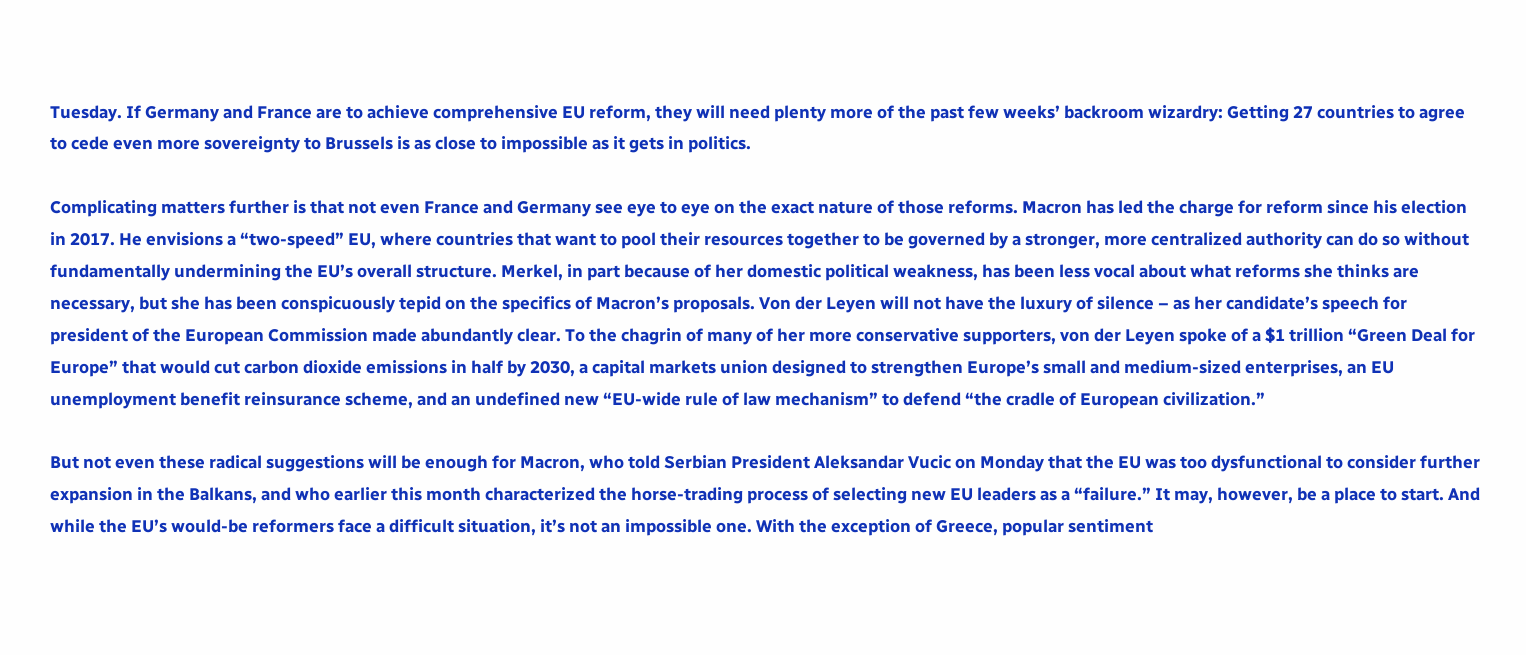Tuesday. If Germany and France are to achieve comprehensive EU reform, they will need plenty more of the past few weeks’ backroom wizardry: Getting 27 countries to agree to cede even more sovereignty to Brussels is as close to impossible as it gets in politics.

Complicating matters further is that not even France and Germany see eye to eye on the exact nature of those reforms. Macron has led the charge for reform since his election in 2017. He envisions a “two-speed” EU, where countries that want to pool their resources together to be governed by a stronger, more centralized authority can do so without fundamentally undermining the EU’s overall structure. Merkel, in part because of her domestic political weakness, has been less vocal about what reforms she thinks are necessary, but she has been conspicuously tepid on the specifics of Macron’s proposals. Von der Leyen will not have the luxury of silence – as her candidate’s speech for president of the European Commission made abundantly clear. To the chagrin of many of her more conservative supporters, von der Leyen spoke of a $1 trillion “Green Deal for Europe” that would cut carbon dioxide emissions in half by 2030, a capital markets union designed to strengthen Europe’s small and medium-sized enterprises, an EU unemployment benefit reinsurance scheme, and an undefined new “EU-wide rule of law mechanism” to defend “the cradle of European civilization.”

But not even these radical suggestions will be enough for Macron, who told Serbian President Aleksandar Vucic on Monday that the EU was too dysfunctional to consider further expansion in the Balkans, and who earlier this month characterized the horse-trading process of selecting new EU leaders as a “failure.” It may, however, be a place to start. And while the EU’s would-be reformers face a difficult situation, it’s not an impossible one. With the exception of Greece, popular sentiment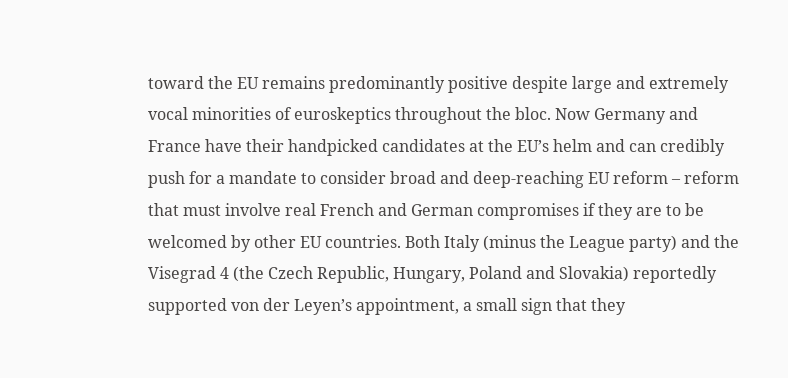toward the EU remains predominantly positive despite large and extremely vocal minorities of euroskeptics throughout the bloc. Now Germany and France have their handpicked candidates at the EU’s helm and can credibly push for a mandate to consider broad and deep-reaching EU reform – reform that must involve real French and German compromises if they are to be welcomed by other EU countries. Both Italy (minus the League party) and the Visegrad 4 (the Czech Republic, Hungary, Poland and Slovakia) reportedly supported von der Leyen’s appointment, a small sign that they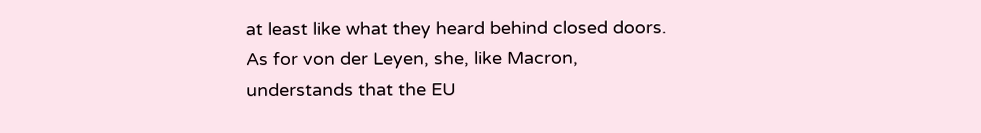at least like what they heard behind closed doors. As for von der Leyen, she, like Macron, understands that the EU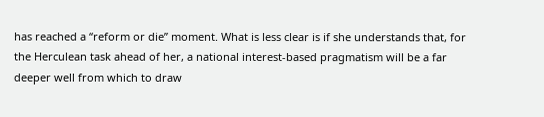has reached a “reform or die” moment. What is less clear is if she understands that, for the Herculean task ahead of her, a national interest-based pragmatism will be a far deeper well from which to draw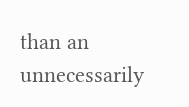than an unnecessarily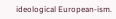ideological European-ism.